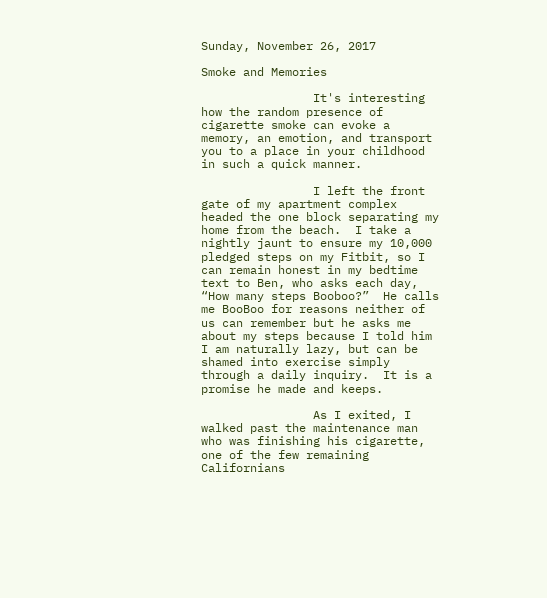Sunday, November 26, 2017

Smoke and Memories

                It's interesting how the random presence of cigarette smoke can evoke a memory, an emotion, and transport you to a place in your childhood in such a quick manner.

                I left the front gate of my apartment complex headed the one block separating my home from the beach.  I take a nightly jaunt to ensure my 10,000 pledged steps on my Fitbit, so I can remain honest in my bedtime text to Ben, who asks each day, “How many steps Booboo?”  He calls me BooBoo for reasons neither of us can remember but he asks me about my steps because I told him I am naturally lazy, but can be shamed into exercise simply through a daily inquiry.  It is a promise he made and keeps.

                As I exited, I walked past the maintenance man who was finishing his cigarette, one of the few remaining Californians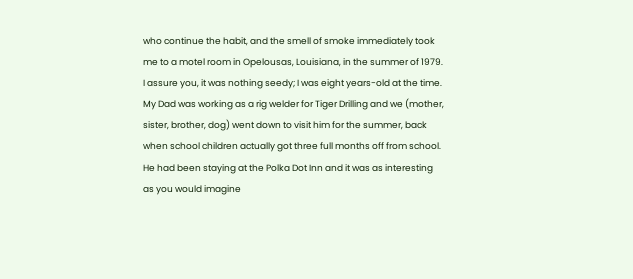who continue the habit, and the smell of smoke immediately took me to a motel room in Opelousas, Louisiana, in the summer of 1979.  I assure you, it was nothing seedy; I was eight years-old at the time.  My Dad was working as a rig welder for Tiger Drilling and we (mother, sister, brother, dog) went down to visit him for the summer, back when school children actually got three full months off from school.  He had been staying at the Polka Dot Inn and it was as interesting as you would imagine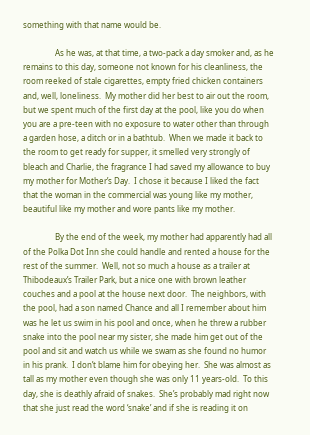something with that name would be.

                As he was, at that time, a two-pack a day smoker and, as he remains to this day, someone not known for his cleanliness, the room reeked of stale cigarettes, empty fried chicken containers and, well, loneliness.  My mother did her best to air out the room, but we spent much of the first day at the pool, like you do when you are a pre-teen with no exposure to water other than through a garden hose, a ditch or in a bathtub.  When we made it back to the room to get ready for supper, it smelled very strongly of bleach and Charlie, the fragrance I had saved my allowance to buy my mother for Mother’s Day.  I chose it because I liked the fact that the woman in the commercial was young like my mother, beautiful like my mother and wore pants like my mother.

                By the end of the week, my mother had apparently had all of the Polka Dot Inn she could handle and rented a house for the rest of the summer.  Well, not so much a house as a trailer at Thibodeaux’s Trailer Park, but a nice one with brown leather couches and a pool at the house next door.  The neighbors, with the pool, had a son named Chance and all I remember about him was he let us swim in his pool and once, when he threw a rubber snake into the pool near my sister, she made him get out of the pool and sit and watch us while we swam as she found no humor in his prank.  I don’t blame him for obeying her.  She was almost as tall as my mother even though she was only 11 years-old.  To this day, she is deathly afraid of snakes.  She’s probably mad right now that she just read the word ‘snake’ and if she is reading it on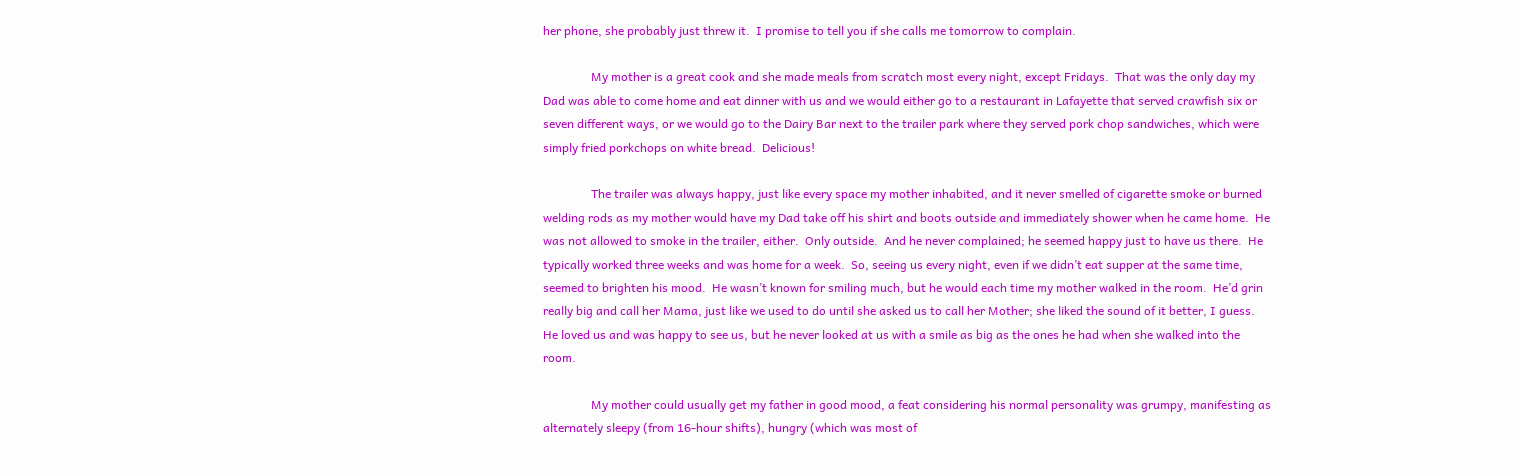her phone, she probably just threw it.  I promise to tell you if she calls me tomorrow to complain.

                My mother is a great cook and she made meals from scratch most every night, except Fridays.  That was the only day my Dad was able to come home and eat dinner with us and we would either go to a restaurant in Lafayette that served crawfish six or seven different ways, or we would go to the Dairy Bar next to the trailer park where they served pork chop sandwiches, which were simply fried porkchops on white bread.  Delicious!

                The trailer was always happy, just like every space my mother inhabited, and it never smelled of cigarette smoke or burned welding rods as my mother would have my Dad take off his shirt and boots outside and immediately shower when he came home.  He was not allowed to smoke in the trailer, either.  Only outside.  And he never complained; he seemed happy just to have us there.  He typically worked three weeks and was home for a week.  So, seeing us every night, even if we didn’t eat supper at the same time, seemed to brighten his mood.  He wasn’t known for smiling much, but he would each time my mother walked in the room.  He’d grin really big and call her Mama, just like we used to do until she asked us to call her Mother; she liked the sound of it better, I guess.  He loved us and was happy to see us, but he never looked at us with a smile as big as the ones he had when she walked into the room.

                My mother could usually get my father in good mood, a feat considering his normal personality was grumpy, manifesting as alternately sleepy (from 16-hour shifts), hungry (which was most of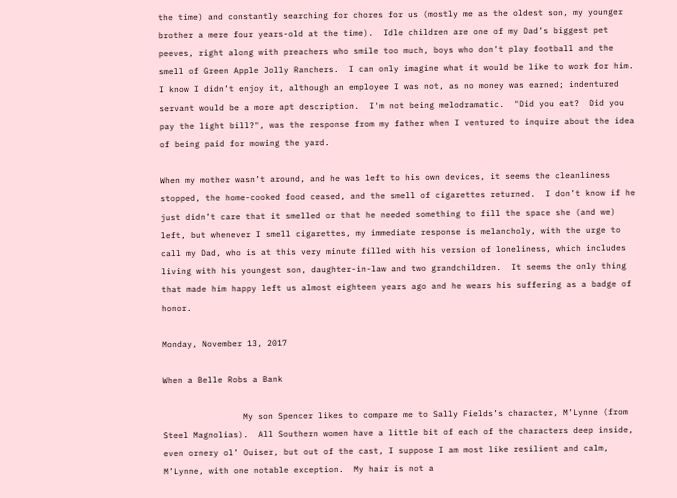the time) and constantly searching for chores for us (mostly me as the oldest son, my younger brother a mere four years-old at the time).  Idle children are one of my Dad’s biggest pet peeves, right along with preachers who smile too much, boys who don’t play football and the smell of Green Apple Jolly Ranchers.  I can only imagine what it would be like to work for him.  I know I didn’t enjoy it, although an employee I was not, as no money was earned; indentured servant would be a more apt description.  I'm not being melodramatic.  "Did you eat?  Did you pay the light bill?", was the response from my father when I ventured to inquire about the idea of being paid for mowing the yard.

When my mother wasn’t around, and he was left to his own devices, it seems the cleanliness stopped, the home-cooked food ceased, and the smell of cigarettes returned.  I don’t know if he just didn’t care that it smelled or that he needed something to fill the space she (and we) left, but whenever I smell cigarettes, my immediate response is melancholy, with the urge to call my Dad, who is at this very minute filled with his version of loneliness, which includes living with his youngest son, daughter-in-law and two grandchildren.  It seems the only thing that made him happy left us almost eighteen years ago and he wears his suffering as a badge of honor.

Monday, November 13, 2017

When a Belle Robs a Bank

                My son Spencer likes to compare me to Sally Fields’s character, M’Lynne (from Steel Magnolias).  All Southern women have a little bit of each of the characters deep inside, even ornery ol’ Ouiser, but out of the cast, I suppose I am most like resilient and calm, M’Lynne, with one notable exception.  My hair is not a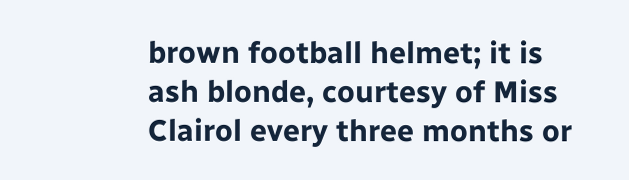brown football helmet; it is ash blonde, courtesy of Miss Clairol every three months or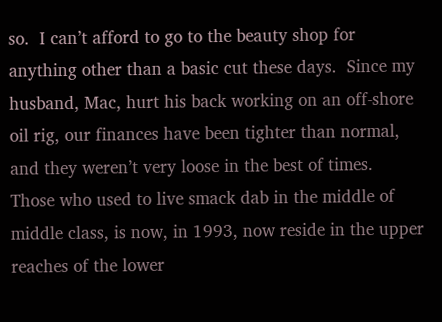so.  I can’t afford to go to the beauty shop for anything other than a basic cut these days.  Since my husband, Mac, hurt his back working on an off-shore oil rig, our finances have been tighter than normal, and they weren’t very loose in the best of times.  Those who used to live smack dab in the middle of middle class, is now, in 1993, now reside in the upper reaches of the lower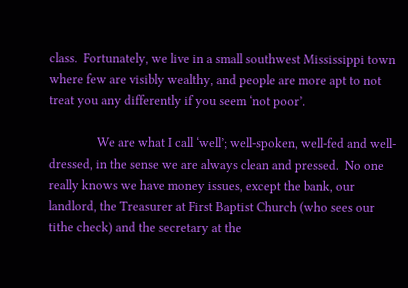class.  Fortunately, we live in a small southwest Mississippi town where few are visibly wealthy, and people are more apt to not treat you any differently if you seem ‘not poor’.

                We are what I call ‘well’; well-spoken, well-fed and well-dressed, in the sense we are always clean and pressed.  No one really knows we have money issues, except the bank, our landlord, the Treasurer at First Baptist Church (who sees our tithe check) and the secretary at the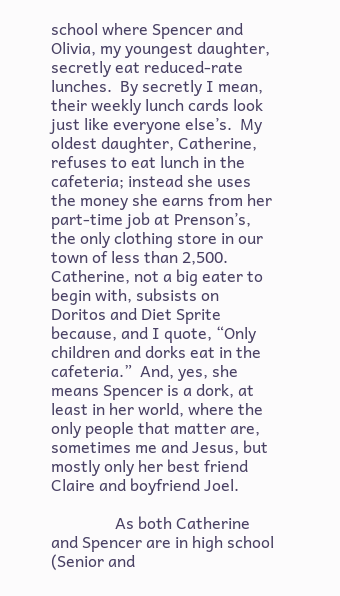school where Spencer and Olivia, my youngest daughter, secretly eat reduced-rate lunches.  By secretly I mean, their weekly lunch cards look just like everyone else’s.  My oldest daughter, Catherine, refuses to eat lunch in the cafeteria; instead she uses the money she earns from her part-time job at Prenson’s, the only clothing store in our town of less than 2,500.  Catherine, not a big eater to begin with, subsists on Doritos and Diet Sprite because, and I quote, “Only children and dorks eat in the cafeteria.”  And, yes, she means Spencer is a dork, at least in her world, where the only people that matter are, sometimes me and Jesus, but mostly only her best friend Claire and boyfriend Joel.

                As both Catherine and Spencer are in high school (Senior and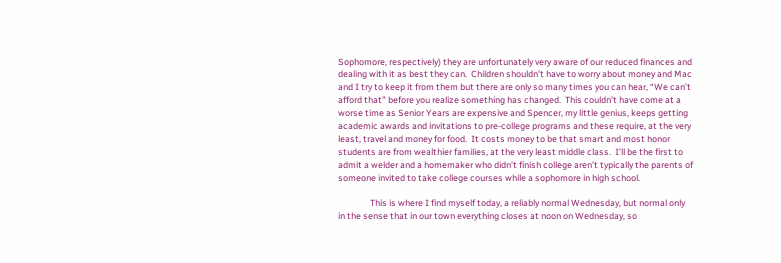Sophomore, respectively) they are unfortunately very aware of our reduced finances and dealing with it as best they can.  Children shouldn’t have to worry about money and Mac and I try to keep it from them but there are only so many times you can hear, “We can’t afford that” before you realize something has changed.  This couldn’t have come at a worse time as Senior Years are expensive and Spencer, my little genius, keeps getting academic awards and invitations to pre-college programs and these require, at the very least, travel and money for food.  It costs money to be that smart and most honor students are from wealthier families, at the very least middle class.  I’ll be the first to admit a welder and a homemaker who didn’t finish college aren’t typically the parents of someone invited to take college courses while a sophomore in high school.

                This is where I find myself today, a reliably normal Wednesday, but normal only in the sense that in our town everything closes at noon on Wednesday, so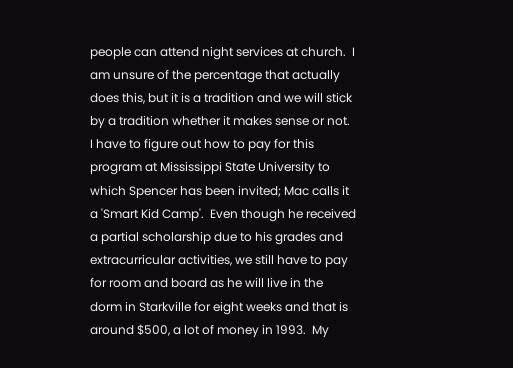people can attend night services at church.  I am unsure of the percentage that actually does this, but it is a tradition and we will stick by a tradition whether it makes sense or not.  I have to figure out how to pay for this program at Mississippi State University to which Spencer has been invited; Mac calls it a 'Smart Kid Camp'.  Even though he received a partial scholarship due to his grades and extracurricular activities, we still have to pay for room and board as he will live in the dorm in Starkville for eight weeks and that is around $500, a lot of money in 1993.  My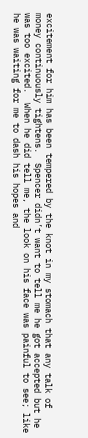excitement for him has been tempered by the knot in my stomach that any talk of money continuously tightens.  Spencer didn’t want to tell me he got accepted but he was too excited.  When he did tell me, the look on his face was painful to see; like he was waiting for me to dash his hopes and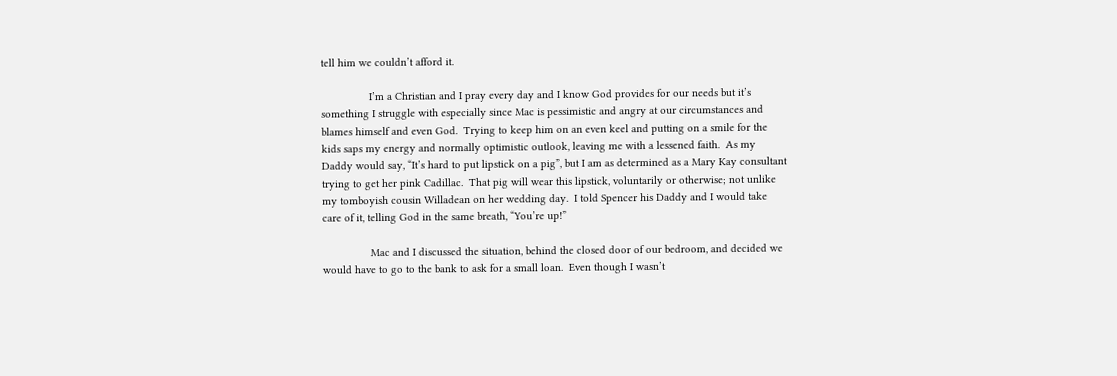tell him we couldn’t afford it.

                I’m a Christian and I pray every day and I know God provides for our needs but it’s something I struggle with especially since Mac is pessimistic and angry at our circumstances and blames himself and even God.  Trying to keep him on an even keel and putting on a smile for the kids saps my energy and normally optimistic outlook, leaving me with a lessened faith.  As my Daddy would say, “It’s hard to put lipstick on a pig”, but I am as determined as a Mary Kay consultant trying to get her pink Cadillac.  That pig will wear this lipstick, voluntarily or otherwise; not unlike my tomboyish cousin Willadean on her wedding day.  I told Spencer his Daddy and I would take care of it, telling God in the same breath, “You’re up!”

                Mac and I discussed the situation, behind the closed door of our bedroom, and decided we would have to go to the bank to ask for a small loan.  Even though I wasn’t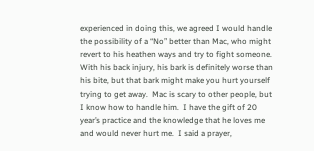experienced in doing this, we agreed I would handle the possibility of a “No” better than Mac, who might revert to his heathen ways and try to fight someone.  With his back injury, his bark is definitely worse than his bite, but that bark might make you hurt yourself trying to get away.  Mac is scary to other people, but I know how to handle him.  I have the gift of 20 year’s practice and the knowledge that he loves me and would never hurt me.  I said a prayer,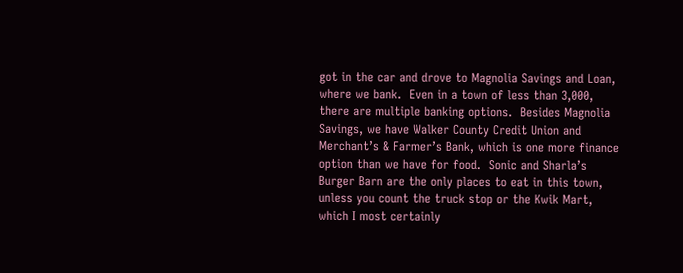got in the car and drove to Magnolia Savings and Loan, where we bank.  Even in a town of less than 3,000, there are multiple banking options.  Besides Magnolia Savings, we have Walker County Credit Union and Merchant’s & Farmer’s Bank, which is one more finance option than we have for food.  Sonic and Sharla’s Burger Barn are the only places to eat in this town, unless you count the truck stop or the Kwik Mart, which I most certainly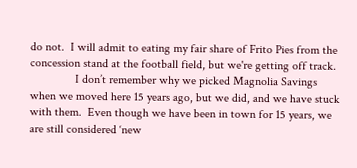do not.  I will admit to eating my fair share of Frito Pies from the concession stand at the football field, but we're getting off track.
               I don’t remember why we picked Magnolia Savings when we moved here 15 years ago, but we did, and we have stuck with them.  Even though we have been in town for 15 years, we are still considered ‘new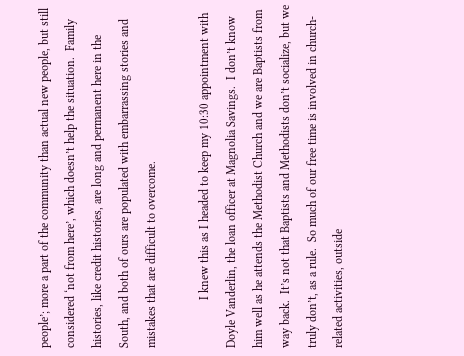people’; more a part of the community than actual new people, but still considered ‘not from here’, which doesn’t help the situation.  Family histories, like credit histories, are long and permanent here in the South, and both of ours are populated with embarrassing stories and mistakes that are difficult to overcome.

                I knew this as I headed to keep my 10:30 appointment with Doyle Vanderlin, the loan officer at Magnolia Savings.  I don’t know him well as he attends the Methodist Church and we are Baptists from way back.  It’s not that Baptists and Methodists don’t socialize, but we truly don’t, as a rule.  So much of our free time is involved in church-related activities, outside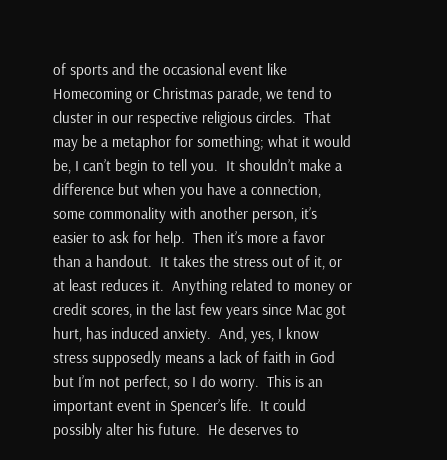of sports and the occasional event like Homecoming or Christmas parade, we tend to cluster in our respective religious circles.  That may be a metaphor for something; what it would be, I can’t begin to tell you.  It shouldn’t make a difference but when you have a connection, some commonality with another person, it’s easier to ask for help.  Then it’s more a favor than a handout.  It takes the stress out of it, or at least reduces it.  Anything related to money or credit scores, in the last few years since Mac got hurt, has induced anxiety.  And, yes, I know stress supposedly means a lack of faith in God but I’m not perfect, so I do worry.  This is an important event in Spencer’s life.  It could possibly alter his future.  He deserves to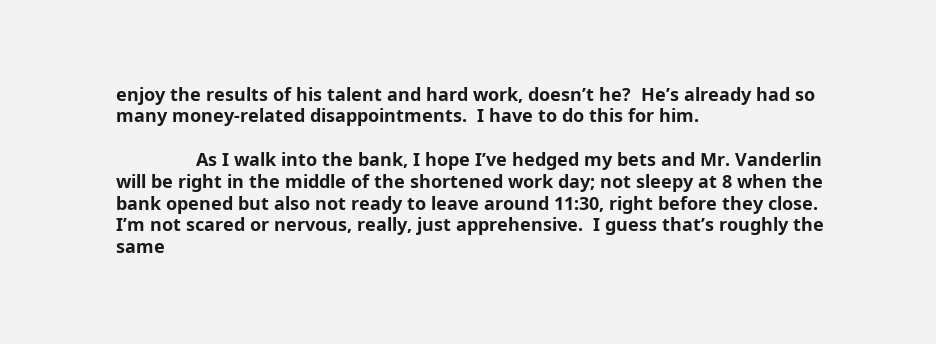enjoy the results of his talent and hard work, doesn’t he?  He’s already had so many money-related disappointments.  I have to do this for him.

                As I walk into the bank, I hope I’ve hedged my bets and Mr. Vanderlin will be right in the middle of the shortened work day; not sleepy at 8 when the bank opened but also not ready to leave around 11:30, right before they close.  I’m not scared or nervous, really, just apprehensive.  I guess that’s roughly the same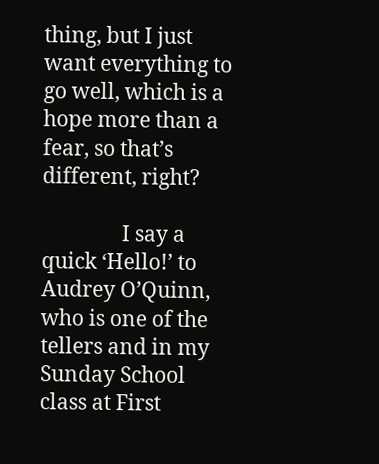thing, but I just want everything to go well, which is a hope more than a fear, so that’s different, right?

                I say a quick ‘Hello!’ to Audrey O’Quinn, who is one of the tellers and in my Sunday School class at First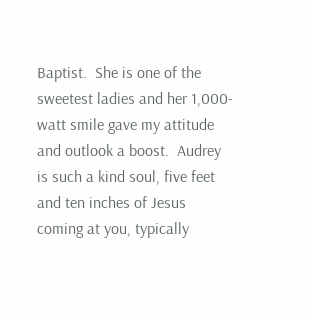Baptist.  She is one of the sweetest ladies and her 1,000-watt smile gave my attitude and outlook a boost.  Audrey is such a kind soul, five feet and ten inches of Jesus coming at you, typically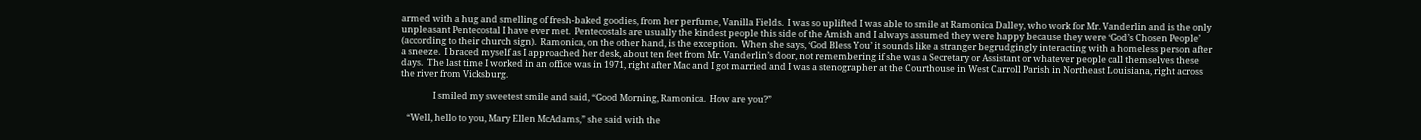armed with a hug and smelling of fresh-baked goodies, from her perfume, Vanilla Fields.  I was so uplifted I was able to smile at Ramonica Dalley, who work for Mr. Vanderlin and is the only unpleasant Pentecostal I have ever met.  Pentecostals are usually the kindest people this side of the Amish and I always assumed they were happy because they were ‘God’s Chosen People’ (according to their church sign).  Ramonica, on the other hand, is the exception.  When she says, ‘God Bless You’ it sounds like a stranger begrudgingly interacting with a homeless person after a sneeze.  I braced myself as I approached her desk, about ten feet from Mr. Vanderlin’s door, not remembering if she was a Secretary or Assistant or whatever people call themselves these days.  The last time I worked in an office was in 1971, right after Mac and I got married and I was a stenographer at the Courthouse in West Carroll Parish in Northeast Louisiana, right across the river from Vicksburg.

                I smiled my sweetest smile and said, “Good Morning, Ramonica.  How are you?”

   “Well, hello to you, Mary Ellen McAdams,” she said with the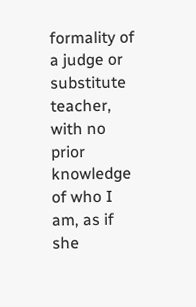formality of a judge or substitute teacher, with no prior knowledge of who I am, as if she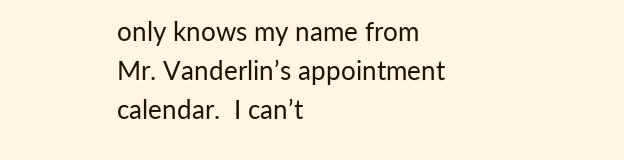only knows my name from Mr. Vanderlin’s appointment calendar.  I can’t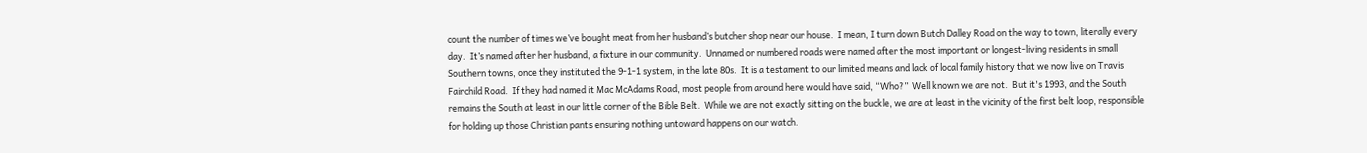count the number of times we’ve bought meat from her husband’s butcher shop near our house.  I mean, I turn down Butch Dalley Road on the way to town, literally every day.  It’s named after her husband, a fixture in our community.  Unnamed or numbered roads were named after the most important or longest-living residents in small Southern towns, once they instituted the 9-1-1 system, in the late 80s.  It is a testament to our limited means and lack of local family history that we now live on Travis Fairchild Road.  If they had named it Mac McAdams Road, most people from around here would have said, “Who?”  Well known we are not.  But it's 1993, and the South remains the South at least in our little corner of the Bible Belt.  While we are not exactly sitting on the buckle, we are at least in the vicinity of the first belt loop, responsible for holding up those Christian pants ensuring nothing untoward happens on our watch.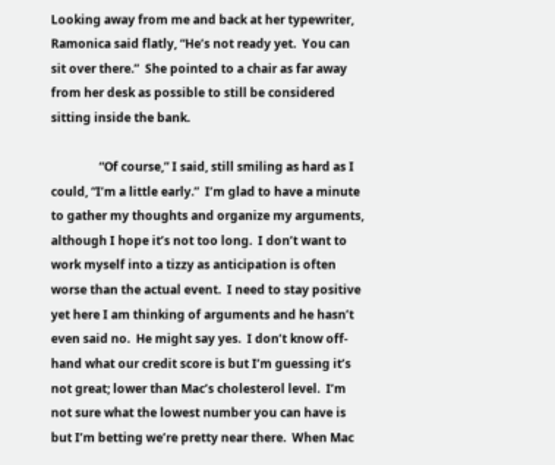Looking away from me and back at her typewriter, Ramonica said flatly, “He’s not ready yet.  You can sit over there.”  She pointed to a chair as far away from her desk as possible to still be considered sitting inside the bank.

                “Of course,” I said, still smiling as hard as I could, “I’m a little early.”  I’m glad to have a minute to gather my thoughts and organize my arguments, although I hope it’s not too long.  I don’t want to work myself into a tizzy as anticipation is often worse than the actual event.  I need to stay positive yet here I am thinking of arguments and he hasn’t even said no.  He might say yes.  I don’t know off-hand what our credit score is but I’m guessing it’s not great; lower than Mac’s cholesterol level.  I’m not sure what the lowest number you can have is but I’m betting we’re pretty near there.  When Mac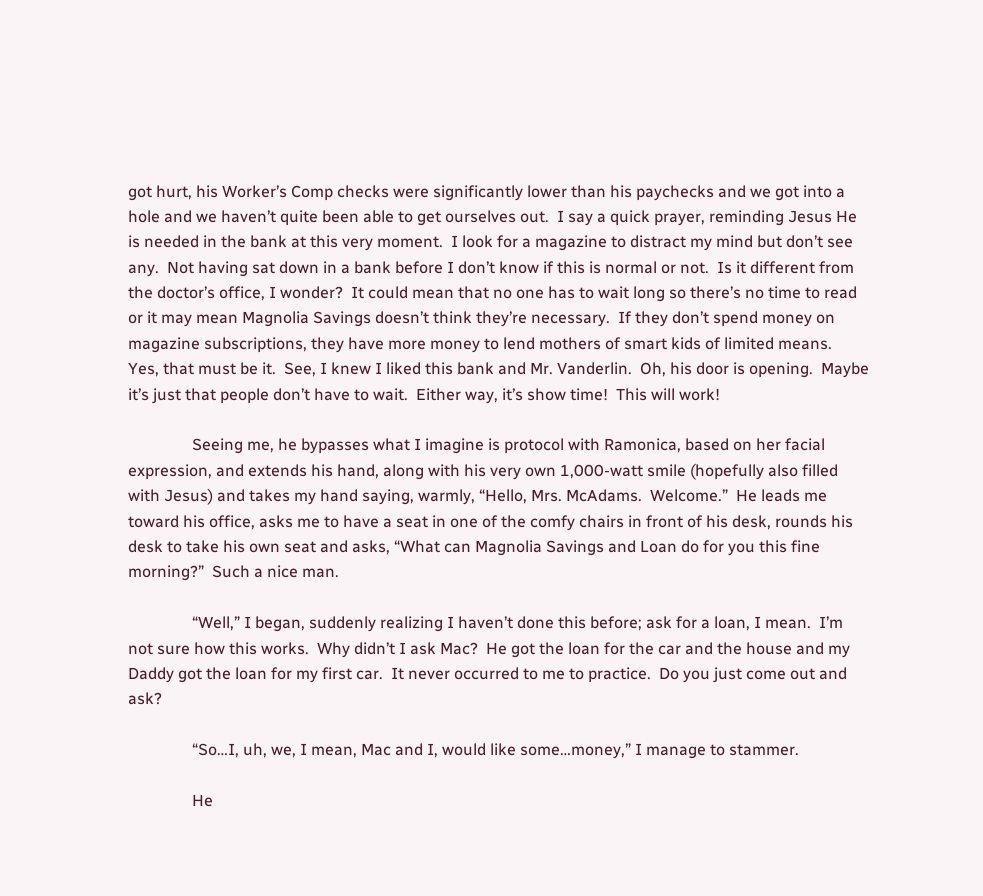got hurt, his Worker’s Comp checks were significantly lower than his paychecks and we got into a hole and we haven’t quite been able to get ourselves out.  I say a quick prayer, reminding Jesus He is needed in the bank at this very moment.  I look for a magazine to distract my mind but don’t see any.  Not having sat down in a bank before I don’t know if this is normal or not.  Is it different from the doctor’s office, I wonder?  It could mean that no one has to wait long so there’s no time to read or it may mean Magnolia Savings doesn’t think they’re necessary.  If they don’t spend money on magazine subscriptions, they have more money to lend mothers of smart kids of limited means.  Yes, that must be it.  See, I knew I liked this bank and Mr. Vanderlin.  Oh, his door is opening.  Maybe it’s just that people don’t have to wait.  Either way, it’s show time!  This will work!

                Seeing me, he bypasses what I imagine is protocol with Ramonica, based on her facial expression, and extends his hand, along with his very own 1,000-watt smile (hopefully also filled with Jesus) and takes my hand saying, warmly, “Hello, Mrs. McAdams.  Welcome.”  He leads me toward his office, asks me to have a seat in one of the comfy chairs in front of his desk, rounds his desk to take his own seat and asks, “What can Magnolia Savings and Loan do for you this fine morning?”  Such a nice man.

                “Well,” I began, suddenly realizing I haven’t done this before; ask for a loan, I mean.  I’m not sure how this works.  Why didn’t I ask Mac?  He got the loan for the car and the house and my Daddy got the loan for my first car.  It never occurred to me to practice.  Do you just come out and ask?

                “So…I, uh, we, I mean, Mac and I, would like some…money,” I manage to stammer.

                He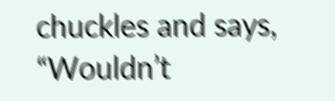chuckles and says, “Wouldn’t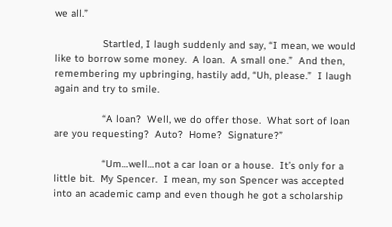we all.”

                Startled, I laugh suddenly and say, “I mean, we would like to borrow some money.  A loan.  A small one.”  And then, remembering my upbringing, hastily add, “Uh, please.”  I laugh again and try to smile.

                “A loan?  Well, we do offer those.  What sort of loan are you requesting?  Auto?  Home?  Signature?”

                “Um…well…not a car loan or a house.  It’s only for a little bit.  My Spencer.  I mean, my son Spencer was accepted into an academic camp and even though he got a scholarship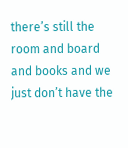there’s still the room and board and books and we just don’t have the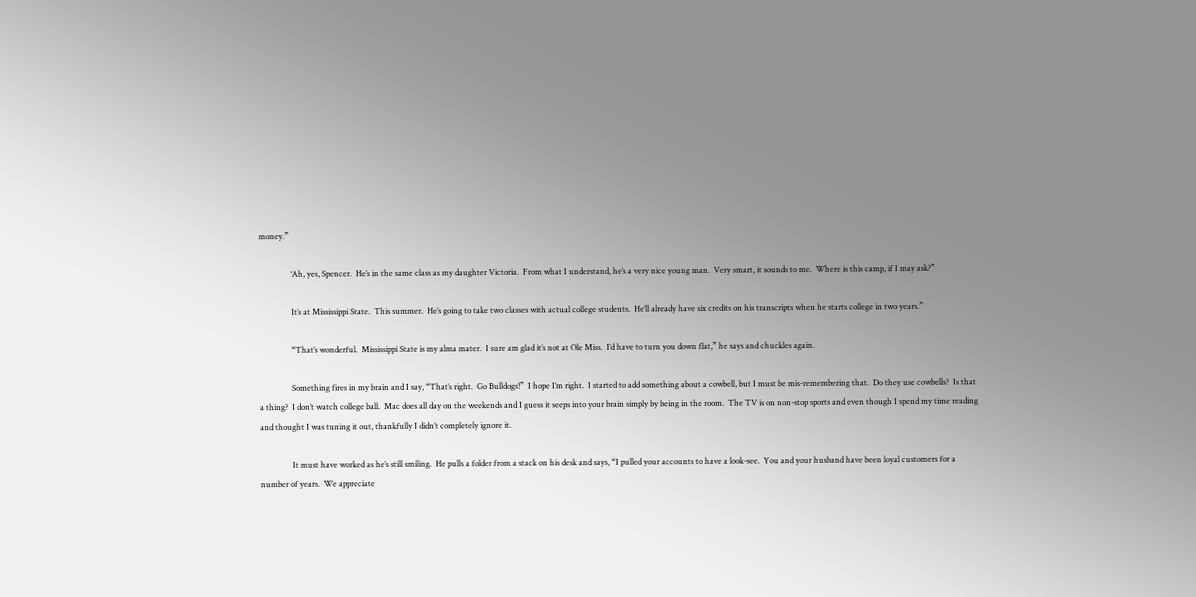money.”

                ‘Ah, yes, Spencer.  He’s in the same class as my daughter Victoria.  From what I understand, he’s a very nice young man.  Very smart, it sounds to me.  Where is this camp, if I may ask?”

                It’s at Mississippi State.  This summer.  He’s going to take two classes with actual college students.  He’ll already have six credits on his transcripts when he starts college in two years.”

                “That’s wonderful.  Mississippi State is my alma mater.  I sure am glad it’s not at Ole Miss.  I’d have to turn you down flat,” he says and chuckles again.

                Something fires in my brain and I say, “That’s right.  Go Bulldogs!”  I hope I’m right.  I started to add something about a cowbell, but I must be mis-remembering that.  Do they use cowbells?  Is that a thing?  I don’t watch college ball.  Mac does all day on the weekends and I guess it seeps into your brain simply by being in the room.  The TV is on non-stop sports and even though I spend my time reading and thought I was tuning it out, thankfully I didn’t completely ignore it.

                It must have worked as he’s still smiling.  He pulls a folder from a stack on his desk and says, “I pulled your accounts to have a look-see.  You and your husband have been loyal customers for a number of years.  We appreciate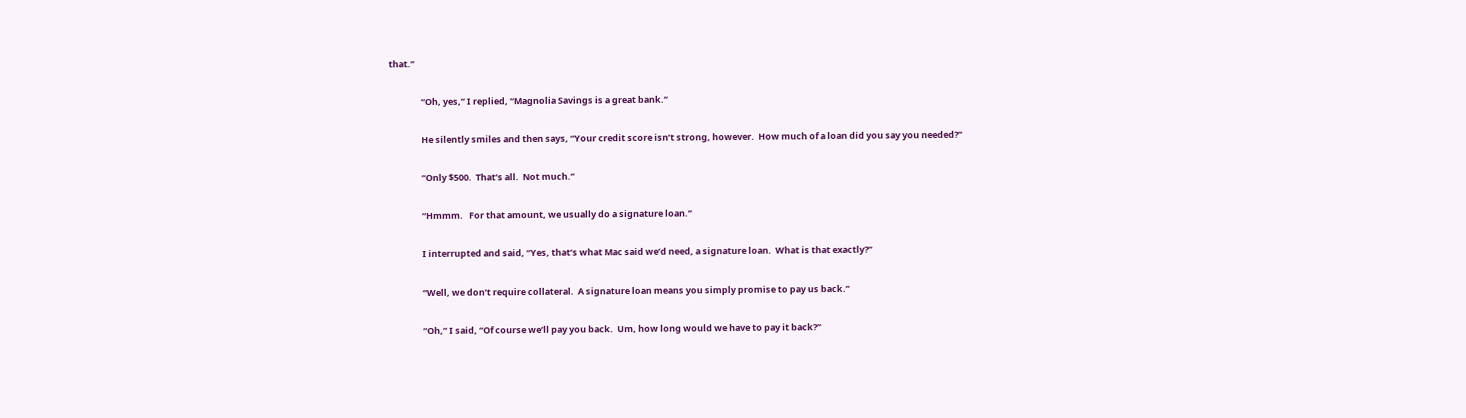that.”

                “Oh, yes,” I replied, “Magnolia Savings is a great bank.”

                He silently smiles and then says, “Your credit score isn’t strong, however.  How much of a loan did you say you needed?”

                “Only $500.  That’s all.  Not much.”

                “Hmmm.   For that amount, we usually do a signature loan.”

                I interrupted and said, “Yes, that’s what Mac said we’d need, a signature loan.  What is that exactly?”

                “Well, we don’t require collateral.  A signature loan means you simply promise to pay us back.”

                “Oh,” I said, “Of course we’ll pay you back.  Um, how long would we have to pay it back?”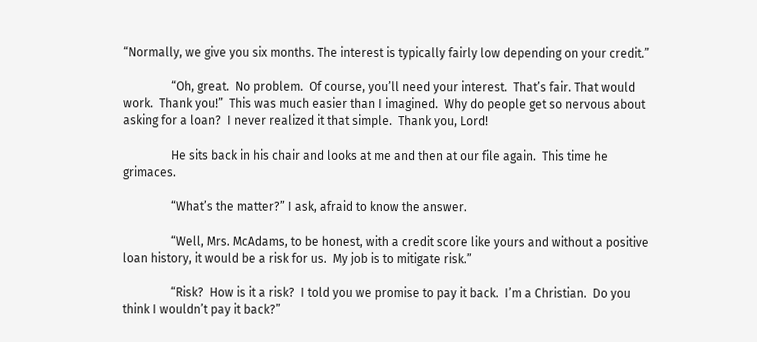“Normally, we give you six months. The interest is typically fairly low depending on your credit.”

                “Oh, great.  No problem.  Of course, you’ll need your interest.  That’s fair. That would work.  Thank you!”  This was much easier than I imagined.  Why do people get so nervous about asking for a loan?  I never realized it that simple.  Thank you, Lord!

                He sits back in his chair and looks at me and then at our file again.  This time he grimaces.

                “What’s the matter?” I ask, afraid to know the answer.

                “Well, Mrs. McAdams, to be honest, with a credit score like yours and without a positive loan history, it would be a risk for us.  My job is to mitigate risk.”

                “Risk?  How is it a risk?  I told you we promise to pay it back.  I’m a Christian.  Do you think I wouldn’t pay it back?”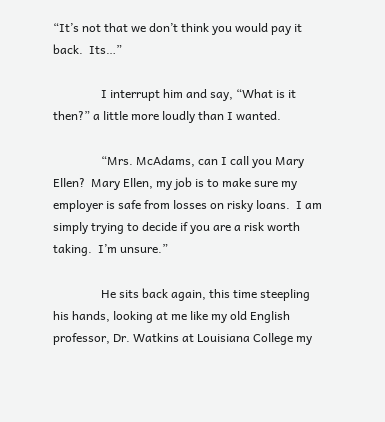“It’s not that we don’t think you would pay it back.  Its…”

                I interrupt him and say, “What is it then?” a little more loudly than I wanted.

                “Mrs. McAdams, can I call you Mary Ellen?  Mary Ellen, my job is to make sure my employer is safe from losses on risky loans.  I am simply trying to decide if you are a risk worth taking.  I’m unsure.”

                He sits back again, this time steepling his hands, looking at me like my old English professor, Dr. Watkins at Louisiana College my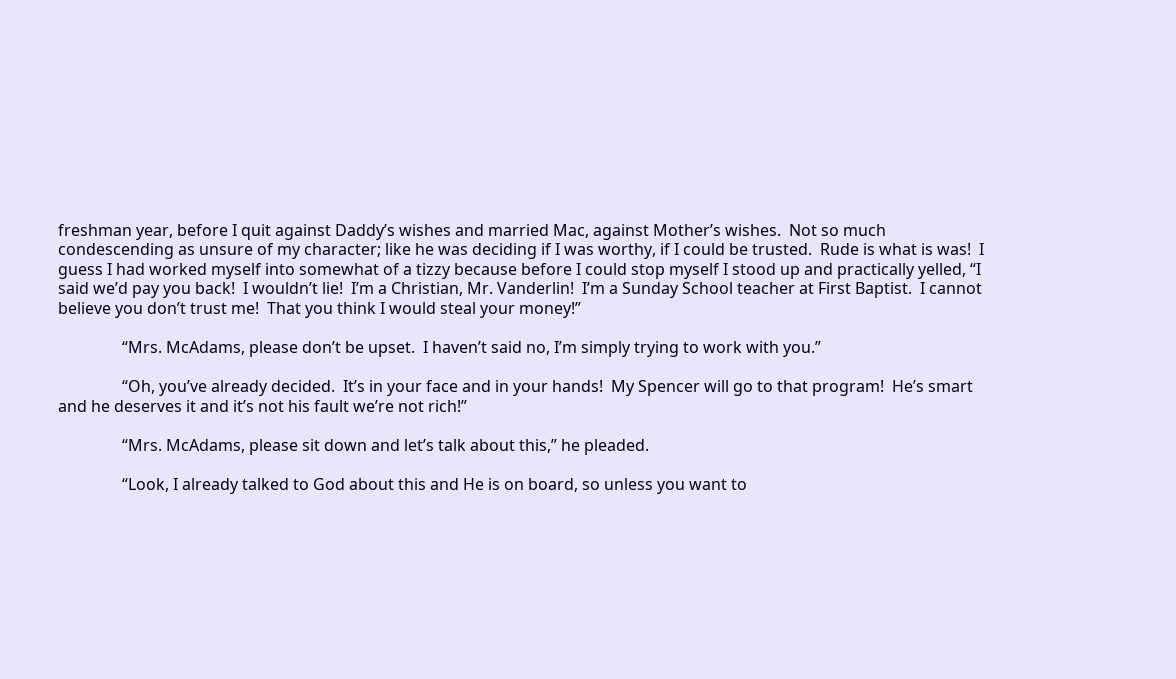freshman year, before I quit against Daddy’s wishes and married Mac, against Mother’s wishes.  Not so much condescending as unsure of my character; like he was deciding if I was worthy, if I could be trusted.  Rude is what is was!  I guess I had worked myself into somewhat of a tizzy because before I could stop myself I stood up and practically yelled, “I said we’d pay you back!  I wouldn’t lie!  I’m a Christian, Mr. Vanderlin!  I’m a Sunday School teacher at First Baptist.  I cannot believe you don’t trust me!  That you think I would steal your money!”

                “Mrs. McAdams, please don’t be upset.  I haven’t said no, I’m simply trying to work with you.”

                “Oh, you’ve already decided.  It’s in your face and in your hands!  My Spencer will go to that program!  He’s smart and he deserves it and it’s not his fault we’re not rich!”

                “Mrs. McAdams, please sit down and let’s talk about this,” he pleaded.

                “Look, I already talked to God about this and He is on board, so unless you want to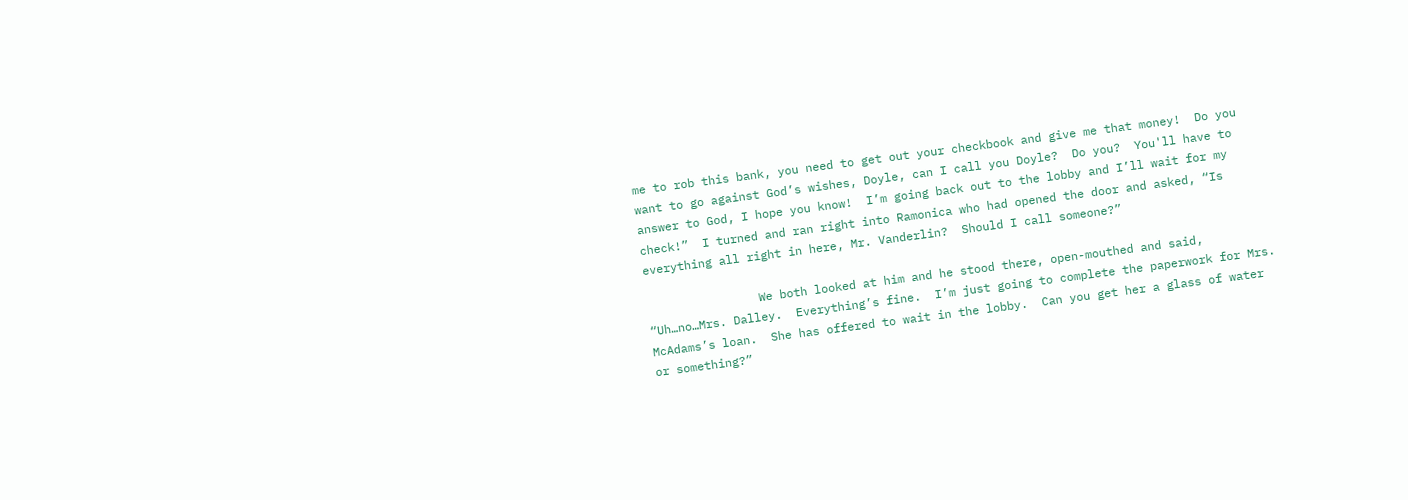me to rob this bank, you need to get out your checkbook and give me that money!  Do you want to go against God’s wishes, Doyle, can I call you Doyle?  Do you?  You'll have to answer to God, I hope you know!  I’m going back out to the lobby and I’ll wait for my check!”  I turned and ran right into Ramonica who had opened the door and asked, “Is everything all right in here, Mr. Vanderlin?  Should I call someone?”

                We both looked at him and he stood there, open-mouthed and said, “Uh…no…Mrs. Dalley.  Everything’s fine.  I’m just going to complete the paperwork for Mrs. McAdams’s loan.  She has offered to wait in the lobby.  Can you get her a glass of water or something?”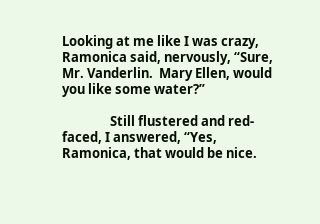Looking at me like I was crazy, Ramonica said, nervously, “Sure, Mr. Vanderlin.  Mary Ellen, would you like some water?”

                Still flustered and red-faced, I answered, “Yes, Ramonica, that would be nice.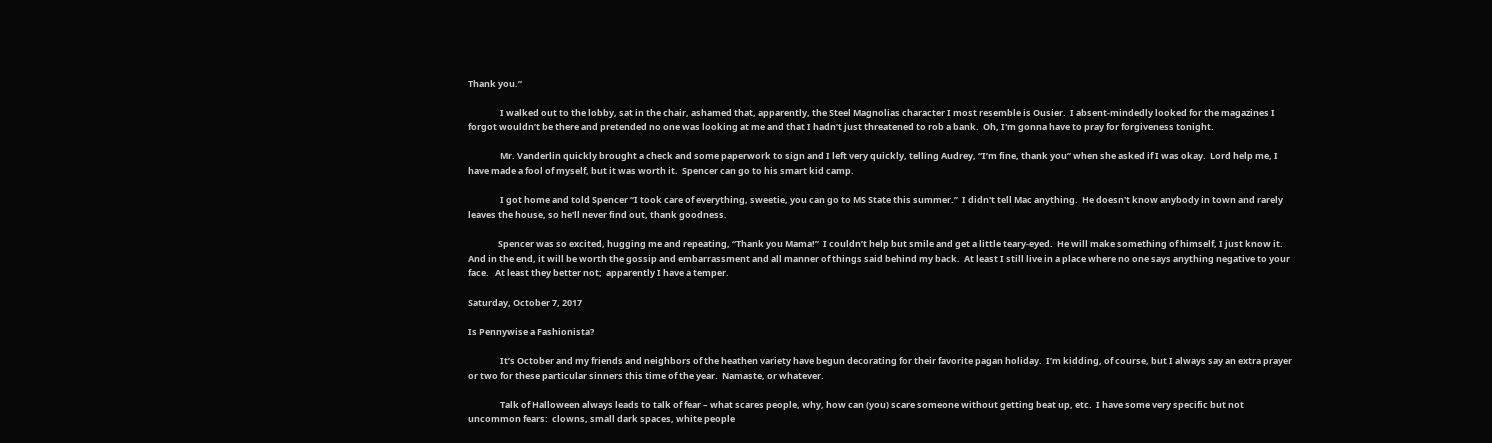Thank you.”

                I walked out to the lobby, sat in the chair, ashamed that, apparently, the Steel Magnolias character I most resemble is Ousier.  I absent-mindedly looked for the magazines I forgot wouldn’t be there and pretended no one was looking at me and that I hadn’t just threatened to rob a bank.  Oh, I'm gonna have to pray for forgiveness tonight.

                Mr. Vanderlin quickly brought a check and some paperwork to sign and I left very quickly, telling Audrey, “I’m fine, thank you” when she asked if I was okay.  Lord help me, I have made a fool of myself, but it was worth it.  Spencer can go to his smart kid camp.

                I got home and told Spencer “I took care of everything, sweetie, you can go to MS State this summer.”  I didn't tell Mac anything.  He doesn't know anybody in town and rarely leaves the house, so he'll never find out, thank goodness.

               Spencer was so excited, hugging me and repeating, “Thank you Mama!”  I couldn’t help but smile and get a little teary-eyed.  He will make something of himself, I just know it.  And in the end, it will be worth the gossip and embarrassment and all manner of things said behind my back.  At least I still live in a place where no one says anything negative to your face.   At least they better not;  apparently I have a temper.

Saturday, October 7, 2017

Is Pennywise a Fashionista?

                It’s October and my friends and neighbors of the heathen variety have begun decorating for their favorite pagan holiday.  I’m kidding, of course, but I always say an extra prayer or two for these particular sinners this time of the year.  Namaste, or whatever.

                Talk of Halloween always leads to talk of fear – what scares people, why, how can (you) scare someone without getting beat up, etc.  I have some very specific but not uncommon fears:  clowns, small dark spaces, white people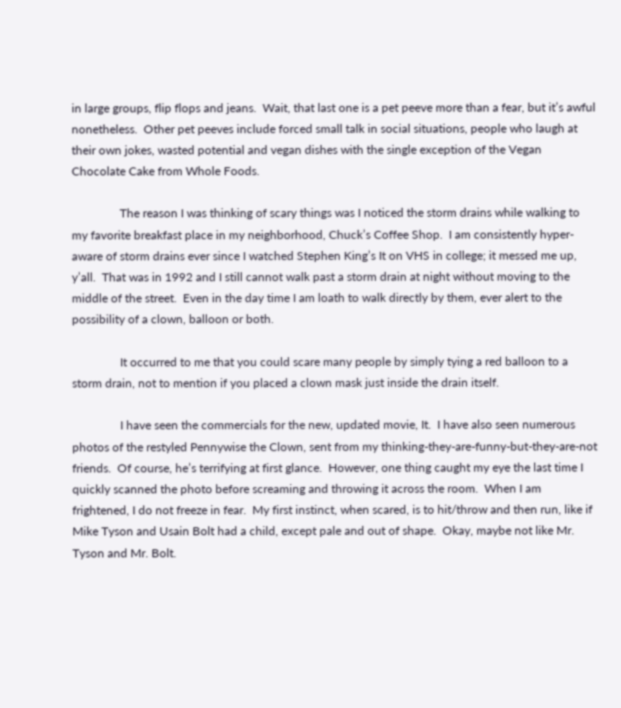in large groups, flip flops and jeans.  Wait, that last one is a pet peeve more than a fear, but it’s awful nonetheless.  Other pet peeves include forced small talk in social situations, people who laugh at their own jokes, wasted potential and vegan dishes with the single exception of the Vegan Chocolate Cake from Whole Foods.

                The reason I was thinking of scary things was I noticed the storm drains while walking to my favorite breakfast place in my neighborhood, Chuck’s Coffee Shop.  I am consistently hyper-aware of storm drains ever since I watched Stephen King’s It on VHS in college; it messed me up, y’all.  That was in 1992 and I still cannot walk past a storm drain at night without moving to the middle of the street.  Even in the day time I am loath to walk directly by them, ever alert to the possibility of a clown, balloon or both.

                It occurred to me that you could scare many people by simply tying a red balloon to a storm drain, not to mention if you placed a clown mask just inside the drain itself.

                I have seen the commercials for the new, updated movie, It.  I have also seen numerous photos of the restyled Pennywise the Clown, sent from my thinking-they-are-funny-but-they-are-not friends.  Of course, he’s terrifying at first glance.  However, one thing caught my eye the last time I quickly scanned the photo before screaming and throwing it across the room.  When I am frightened, I do not freeze in fear.  My first instinct, when scared, is to hit/throw and then run, like if Mike Tyson and Usain Bolt had a child, except pale and out of shape.  Okay, maybe not like Mr. Tyson and Mr. Bolt.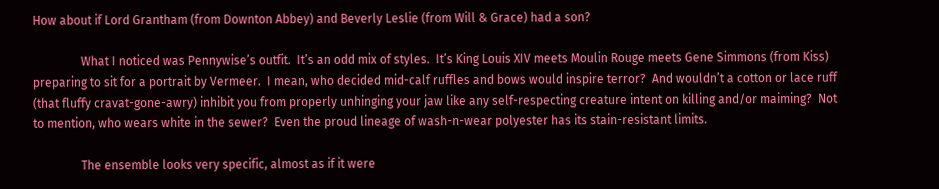How about if Lord Grantham (from Downton Abbey) and Beverly Leslie (from Will & Grace) had a son?

                What I noticed was Pennywise’s outfit.  It’s an odd mix of styles.  It’s King Louis XIV meets Moulin Rouge meets Gene Simmons (from Kiss) preparing to sit for a portrait by Vermeer.  I mean, who decided mid-calf ruffles and bows would inspire terror?  And wouldn’t a cotton or lace ruff (that fluffy cravat-gone-awry) inhibit you from properly unhinging your jaw like any self-respecting creature intent on killing and/or maiming?  Not to mention, who wears white in the sewer?  Even the proud lineage of wash-n-wear polyester has its stain-resistant limits.

                The ensemble looks very specific, almost as if it were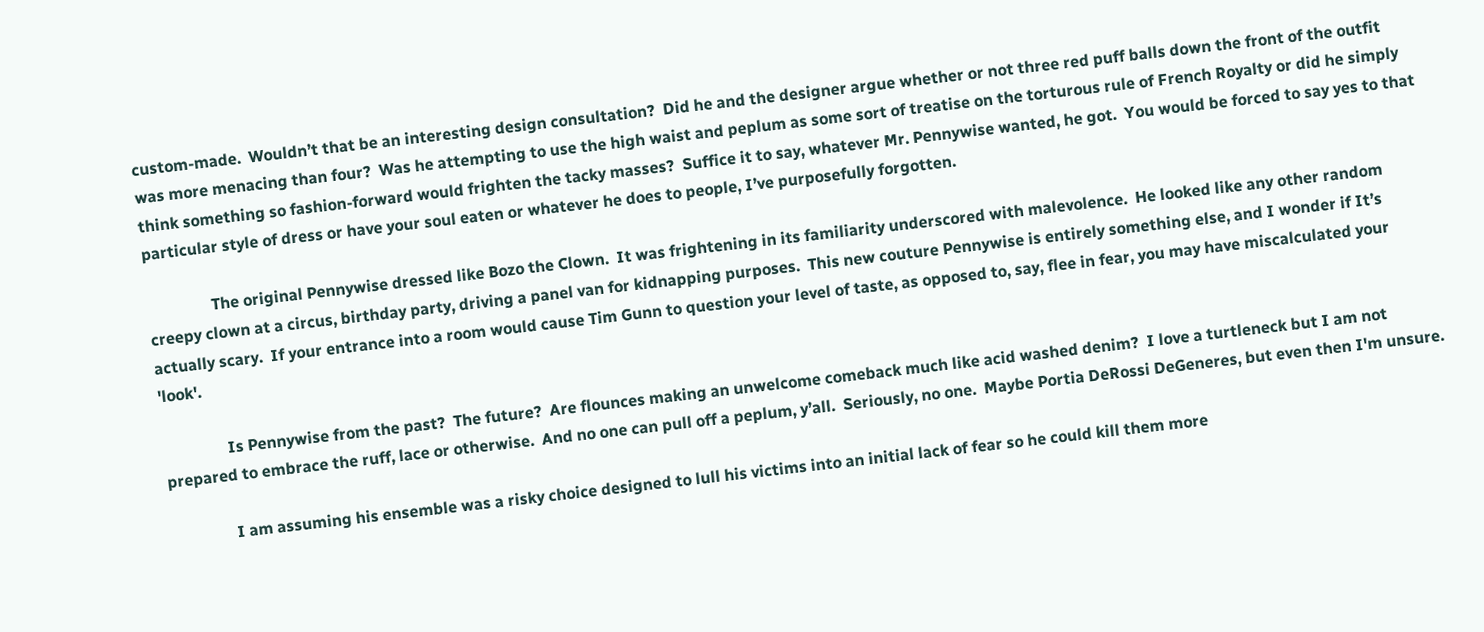custom-made.  Wouldn’t that be an interesting design consultation?  Did he and the designer argue whether or not three red puff balls down the front of the outfit was more menacing than four?  Was he attempting to use the high waist and peplum as some sort of treatise on the torturous rule of French Royalty or did he simply think something so fashion-forward would frighten the tacky masses?  Suffice it to say, whatever Mr. Pennywise wanted, he got.  You would be forced to say yes to that particular style of dress or have your soul eaten or whatever he does to people, I’ve purposefully forgotten.

                The original Pennywise dressed like Bozo the Clown.  It was frightening in its familiarity underscored with malevolence.  He looked like any other random creepy clown at a circus, birthday party, driving a panel van for kidnapping purposes.  This new couture Pennywise is entirely something else, and I wonder if It’s actually scary.  If your entrance into a room would cause Tim Gunn to question your level of taste, as opposed to, say, flee in fear, you may have miscalculated your 'look'.

                Is Pennywise from the past?  The future?  Are flounces making an unwelcome comeback much like acid washed denim?  I love a turtleneck but I am not prepared to embrace the ruff, lace or otherwise.  And no one can pull off a peplum, y’all.  Seriously, no one.  Maybe Portia DeRossi DeGeneres, but even then I'm unsure.

                I am assuming his ensemble was a risky choice designed to lull his victims into an initial lack of fear so he could kill them more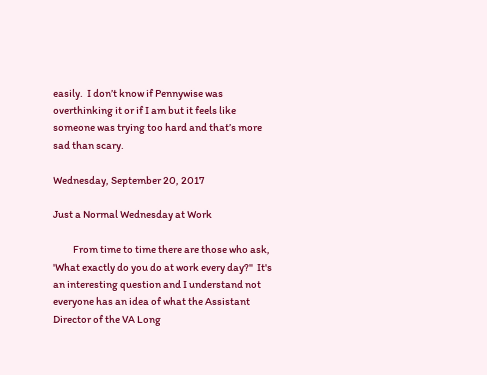easily.  I don’t know if Pennywise was overthinking it or if I am but it feels like someone was trying too hard and that’s more sad than scary.

Wednesday, September 20, 2017

Just a Normal Wednesday at Work

          From time to time there are those who ask, 'What exactly do you do at work every day?"  It's an interesting question and I understand not everyone has an idea of what the Assistant Director of the VA Long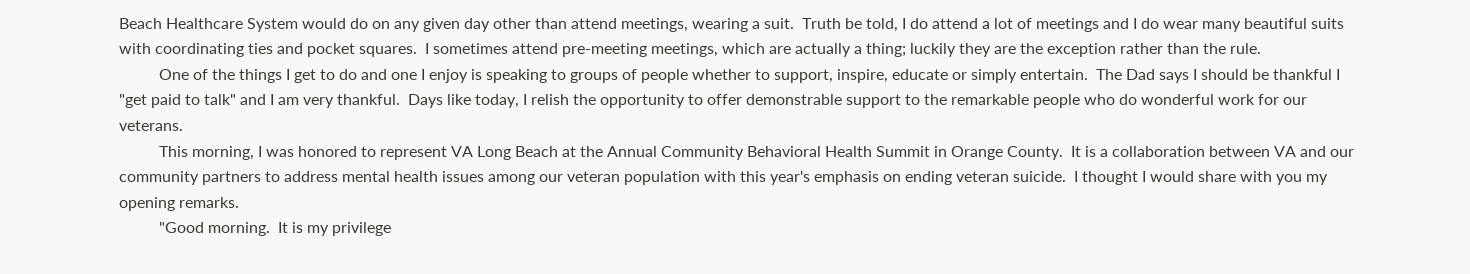Beach Healthcare System would do on any given day other than attend meetings, wearing a suit.  Truth be told, I do attend a lot of meetings and I do wear many beautiful suits with coordinating ties and pocket squares.  I sometimes attend pre-meeting meetings, which are actually a thing; luckily they are the exception rather than the rule.
          One of the things I get to do and one I enjoy is speaking to groups of people whether to support, inspire, educate or simply entertain.  The Dad says I should be thankful I "get paid to talk" and I am very thankful.  Days like today, I relish the opportunity to offer demonstrable support to the remarkable people who do wonderful work for our veterans.
          This morning, I was honored to represent VA Long Beach at the Annual Community Behavioral Health Summit in Orange County.  It is a collaboration between VA and our community partners to address mental health issues among our veteran population with this year's emphasis on ending veteran suicide.  I thought I would share with you my opening remarks.
          "Good morning.  It is my privilege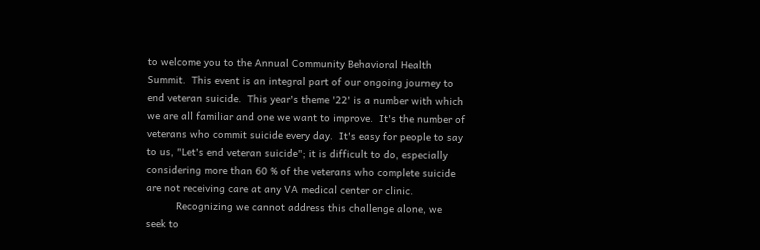to welcome you to the Annual Community Behavioral Health Summit.  This event is an integral part of our ongoing journey to end veteran suicide.  This year's theme '22' is a number with which we are all familiar and one we want to improve.  It's the number of veterans who commit suicide every day.  It's easy for people to say to us, "Let's end veteran suicide"; it is difficult to do, especially considering more than 60 % of the veterans who complete suicide are not receiving care at any VA medical center or clinic.
          Recognizing we cannot address this challenge alone, we seek to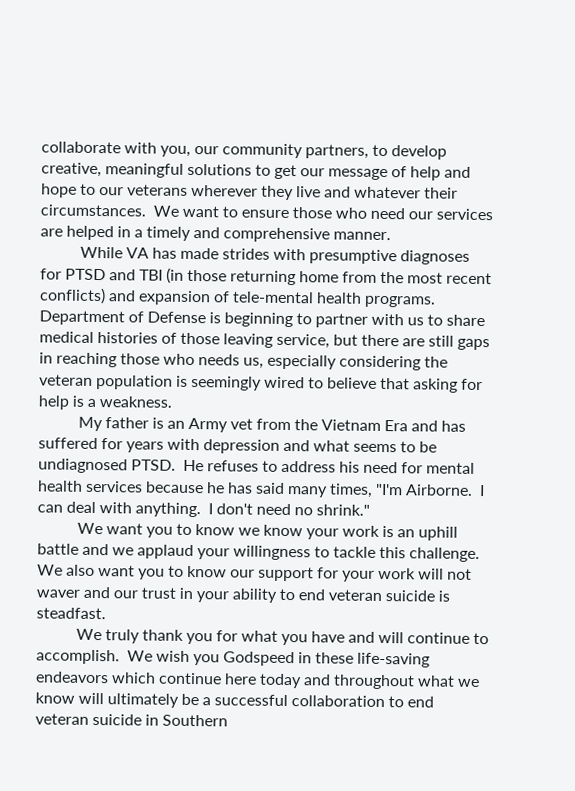collaborate with you, our community partners, to develop creative, meaningful solutions to get our message of help and hope to our veterans wherever they live and whatever their circumstances.  We want to ensure those who need our services are helped in a timely and comprehensive manner.
          While VA has made strides with presumptive diagnoses for PTSD and TBI (in those returning home from the most recent conflicts) and expansion of tele-mental health programs.  Department of Defense is beginning to partner with us to share medical histories of those leaving service, but there are still gaps in reaching those who needs us, especially considering the veteran population is seemingly wired to believe that asking for help is a weakness.
          My father is an Army vet from the Vietnam Era and has suffered for years with depression and what seems to be undiagnosed PTSD.  He refuses to address his need for mental health services because he has said many times, "I'm Airborne.  I can deal with anything.  I don't need no shrink."
          We want you to know we know your work is an uphill battle and we applaud your willingness to tackle this challenge.  We also want you to know our support for your work will not waver and our trust in your ability to end veteran suicide is steadfast.
          We truly thank you for what you have and will continue to accomplish.  We wish you Godspeed in these life-saving endeavors which continue here today and throughout what we know will ultimately be a successful collaboration to end veteran suicide in Southern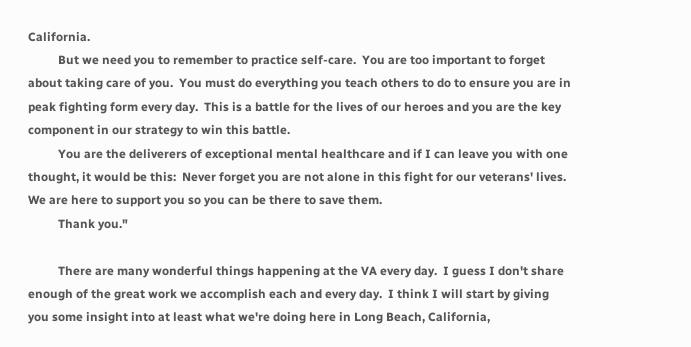California.
          But we need you to remember to practice self-care.  You are too important to forget about taking care of you.  You must do everything you teach others to do to ensure you are in peak fighting form every day.  This is a battle for the lives of our heroes and you are the key component in our strategy to win this battle.
          You are the deliverers of exceptional mental healthcare and if I can leave you with one thought, it would be this:  Never forget you are not alone in this fight for our veterans' lives.  We are here to support you so you can be there to save them.
          Thank you."

          There are many wonderful things happening at the VA every day.  I guess I don't share enough of the great work we accomplish each and every day.  I think I will start by giving you some insight into at least what we're doing here in Long Beach, California,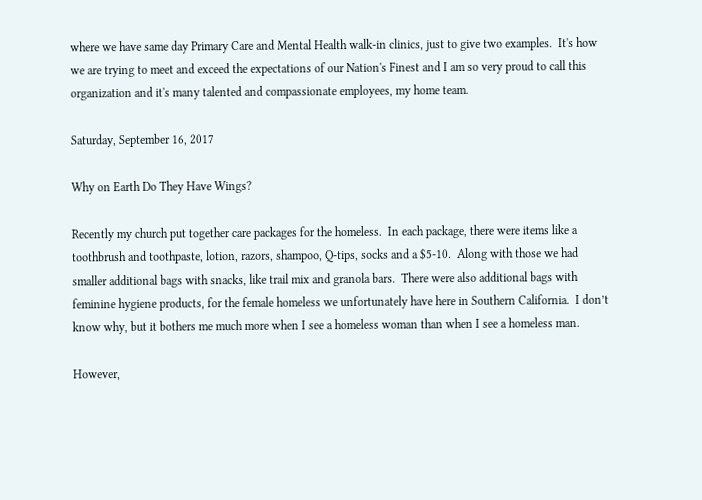where we have same day Primary Care and Mental Health walk-in clinics, just to give two examples.  It's how we are trying to meet and exceed the expectations of our Nation's Finest and I am so very proud to call this organization and it's many talented and compassionate employees, my home team.

Saturday, September 16, 2017

Why on Earth Do They Have Wings?

Recently my church put together care packages for the homeless.  In each package, there were items like a toothbrush and toothpaste, lotion, razors, shampoo, Q-tips, socks and a $5-10.  Along with those we had smaller additional bags with snacks, like trail mix and granola bars.  There were also additional bags with feminine hygiene products, for the female homeless we unfortunately have here in Southern California.  I don’t know why, but it bothers me much more when I see a homeless woman than when I see a homeless man.

However,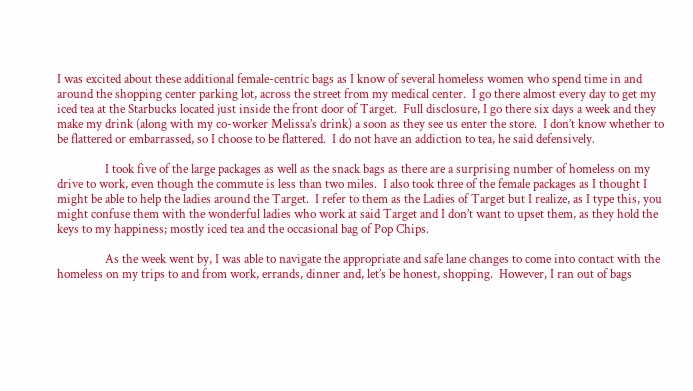I was excited about these additional female-centric bags as I know of several homeless women who spend time in and around the shopping center parking lot, across the street from my medical center.  I go there almost every day to get my iced tea at the Starbucks located just inside the front door of Target.  Full disclosure, I go there six days a week and they make my drink (along with my co-worker Melissa’s drink) a soon as they see us enter the store.  I don’t know whether to be flattered or embarrassed, so I choose to be flattered.  I do not have an addiction to tea, he said defensively.

                I took five of the large packages as well as the snack bags as there are a surprising number of homeless on my drive to work, even though the commute is less than two miles.  I also took three of the female packages as I thought I might be able to help the ladies around the Target.  I refer to them as the Ladies of Target but I realize, as I type this, you might confuse them with the wonderful ladies who work at said Target and I don’t want to upset them, as they hold the keys to my happiness; mostly iced tea and the occasional bag of Pop Chips.

                As the week went by, I was able to navigate the appropriate and safe lane changes to come into contact with the homeless on my trips to and from work, errands, dinner and, let’s be honest, shopping.  However, I ran out of bags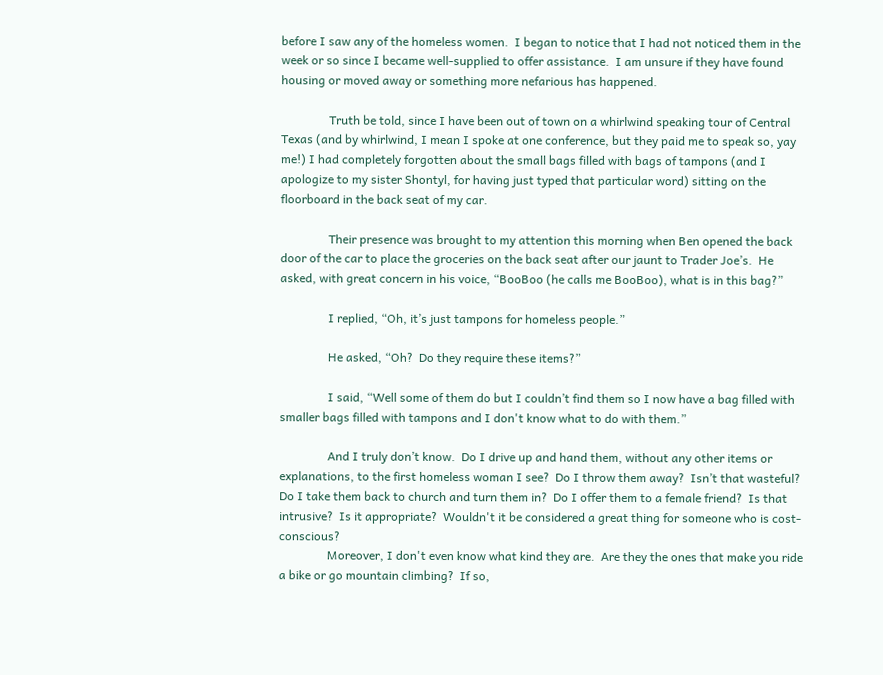before I saw any of the homeless women.  I began to notice that I had not noticed them in the week or so since I became well-supplied to offer assistance.  I am unsure if they have found housing or moved away or something more nefarious has happened.

                Truth be told, since I have been out of town on a whirlwind speaking tour of Central Texas (and by whirlwind, I mean I spoke at one conference, but they paid me to speak so, yay me!) I had completely forgotten about the small bags filled with bags of tampons (and I apologize to my sister Shontyl, for having just typed that particular word) sitting on the floorboard in the back seat of my car.

                Their presence was brought to my attention this morning when Ben opened the back door of the car to place the groceries on the back seat after our jaunt to Trader Joe’s.  He asked, with great concern in his voice, “BooBoo (he calls me BooBoo), what is in this bag?”

                I replied, “Oh, it’s just tampons for homeless people.”

                He asked, “Oh?  Do they require these items?”

                I said, “Well some of them do but I couldn’t find them so I now have a bag filled with smaller bags filled with tampons and I don't know what to do with them.”

                And I truly don’t know.  Do I drive up and hand them, without any other items or explanations, to the first homeless woman I see?  Do I throw them away?  Isn’t that wasteful?  Do I take them back to church and turn them in?  Do I offer them to a female friend?  Is that intrusive?  Is it appropriate?  Wouldn't it be considered a great thing for someone who is cost-conscious?
                Moreover, I don't even know what kind they are.  Are they the ones that make you ride a bike or go mountain climbing?  If so,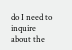do I need to inquire about the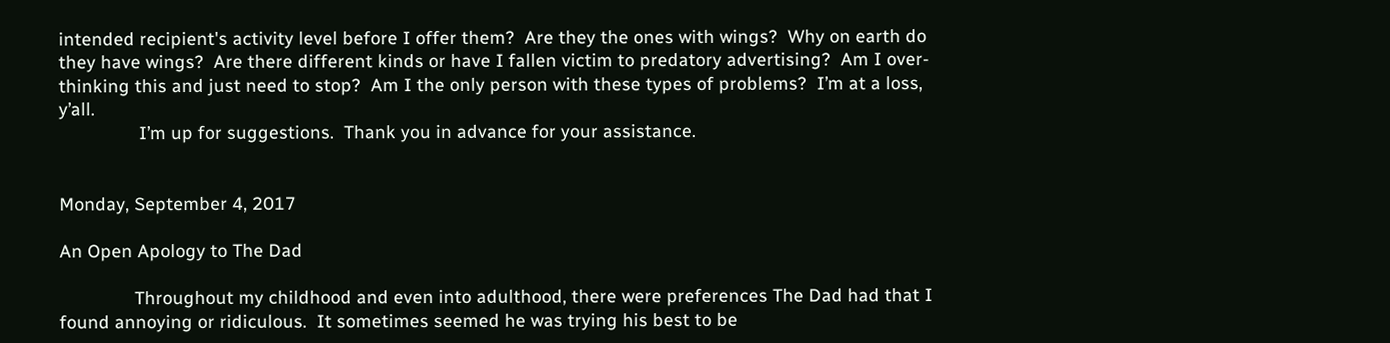intended recipient's activity level before I offer them?  Are they the ones with wings?  Why on earth do they have wings?  Are there different kinds or have I fallen victim to predatory advertising?  Am I over-thinking this and just need to stop?  Am I the only person with these types of problems?  I’m at a loss, y’all.
                I’m up for suggestions.  Thank you in advance for your assistance.


Monday, September 4, 2017

An Open Apology to The Dad

               Throughout my childhood and even into adulthood, there were preferences The Dad had that I found annoying or ridiculous.  It sometimes seemed he was trying his best to be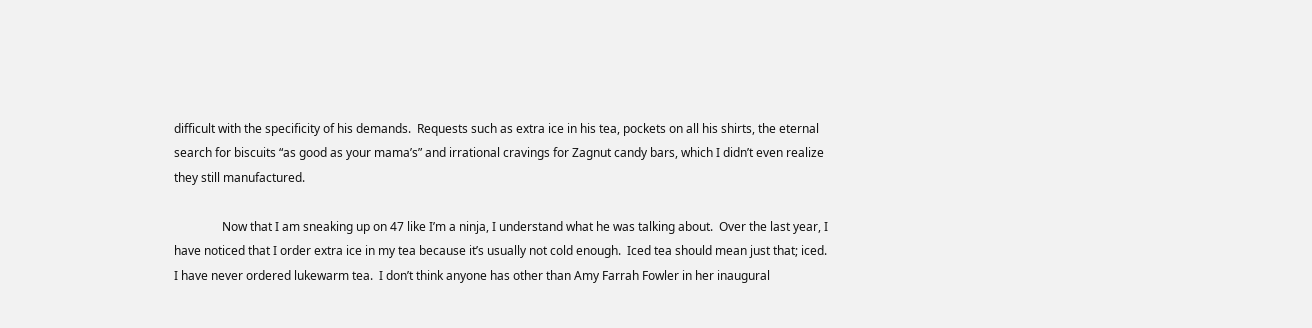difficult with the specificity of his demands.  Requests such as extra ice in his tea, pockets on all his shirts, the eternal search for biscuits “as good as your mama’s” and irrational cravings for Zagnut candy bars, which I didn’t even realize they still manufactured.

                Now that I am sneaking up on 47 like I’m a ninja, I understand what he was talking about.  Over the last year, I have noticed that I order extra ice in my tea because it’s usually not cold enough.  Iced tea should mean just that; iced.  I have never ordered lukewarm tea.  I don’t think anyone has other than Amy Farrah Fowler in her inaugural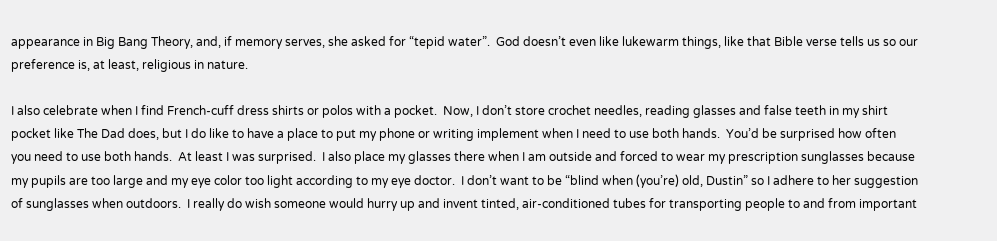appearance in Big Bang Theory, and, if memory serves, she asked for “tepid water”.  God doesn’t even like lukewarm things, like that Bible verse tells us so our preference is, at least, religious in nature.

I also celebrate when I find French-cuff dress shirts or polos with a pocket.  Now, I don’t store crochet needles, reading glasses and false teeth in my shirt pocket like The Dad does, but I do like to have a place to put my phone or writing implement when I need to use both hands.  You’d be surprised how often you need to use both hands.  At least I was surprised.  I also place my glasses there when I am outside and forced to wear my prescription sunglasses because my pupils are too large and my eye color too light according to my eye doctor.  I don’t want to be “blind when (you’re) old, Dustin” so I adhere to her suggestion of sunglasses when outdoors.  I really do wish someone would hurry up and invent tinted, air-conditioned tubes for transporting people to and from important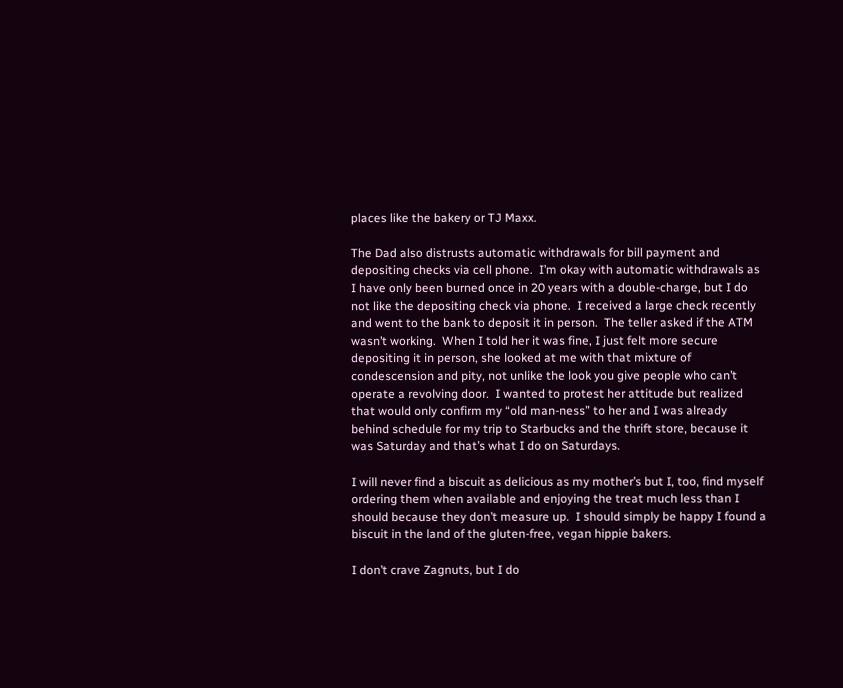places like the bakery or TJ Maxx.

The Dad also distrusts automatic withdrawals for bill payment and depositing checks via cell phone.  I’m okay with automatic withdrawals as I have only been burned once in 20 years with a double-charge, but I do not like the depositing check via phone.  I received a large check recently and went to the bank to deposit it in person.  The teller asked if the ATM wasn’t working.  When I told her it was fine, I just felt more secure depositing it in person, she looked at me with that mixture of condescension and pity, not unlike the look you give people who can’t operate a revolving door.  I wanted to protest her attitude but realized that would only confirm my “old man-ness” to her and I was already behind schedule for my trip to Starbucks and the thrift store, because it was Saturday and that’s what I do on Saturdays.

I will never find a biscuit as delicious as my mother’s but I, too, find myself ordering them when available and enjoying the treat much less than I should because they don’t measure up.  I should simply be happy I found a biscuit in the land of the gluten-free, vegan hippie bakers.

I don’t crave Zagnuts, but I do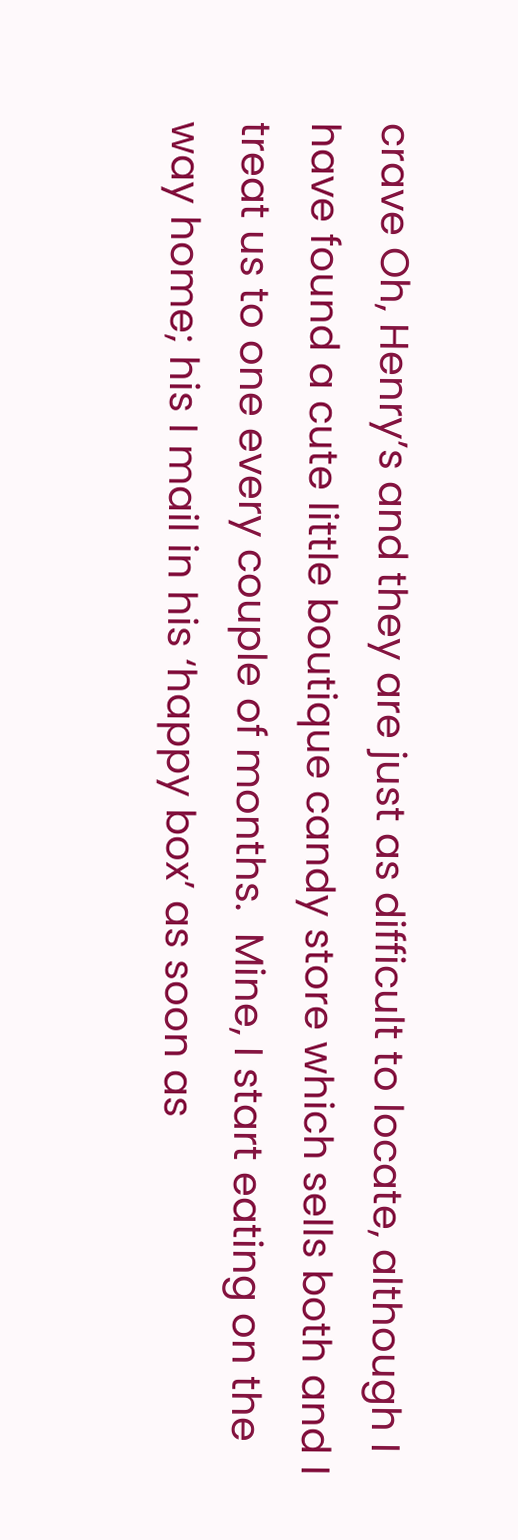crave Oh, Henry’s and they are just as difficult to locate, although I have found a cute little boutique candy store which sells both and I treat us to one every couple of months.  Mine, I start eating on the way home; his I mail in his ‘happy box’ as soon as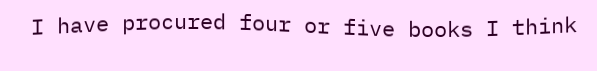I have procured four or five books I think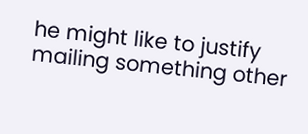he might like to justify mailing something other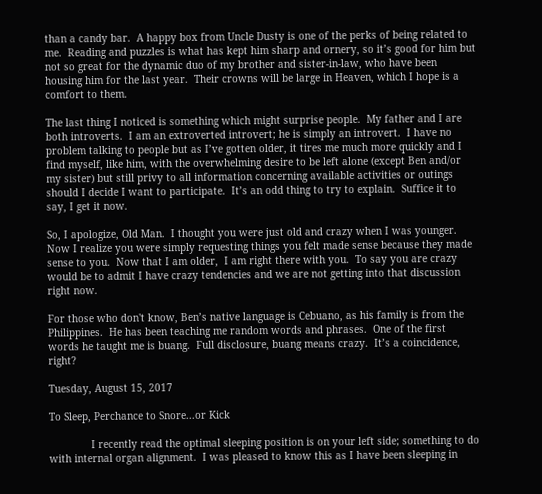than a candy bar.  A happy box from Uncle Dusty is one of the perks of being related to me.  Reading and puzzles is what has kept him sharp and ornery, so it’s good for him but not so great for the dynamic duo of my brother and sister-in-law, who have been housing him for the last year.  Their crowns will be large in Heaven, which I hope is a comfort to them.

The last thing I noticed is something which might surprise people.  My father and I are both introverts.  I am an extroverted introvert; he is simply an introvert.  I have no problem talking to people but as I’ve gotten older, it tires me much more quickly and I find myself, like him, with the overwhelming desire to be left alone (except Ben and/or my sister) but still privy to all information concerning available activities or outings should I decide I want to participate.  It’s an odd thing to try to explain.  Suffice it to say, I get it now.

So, I apologize, Old Man.  I thought you were just old and crazy when I was younger.  Now I realize you were simply requesting things you felt made sense because they made sense to you.  Now that I am older,  I am right there with you.  To say you are crazy would be to admit I have crazy tendencies and we are not getting into that discussion right now.

For those who don't know, Ben’s native language is Cebuano, as his family is from the Philippines.  He has been teaching me random words and phrases.  One of the first words he taught me is buang.  Full disclosure, buang means crazy.  It’s a coincidence, right?

Tuesday, August 15, 2017

To Sleep, Perchance to Snore...or Kick

              I recently read the optimal sleeping position is on your left side; something to do with internal organ alignment.  I was pleased to know this as I have been sleeping in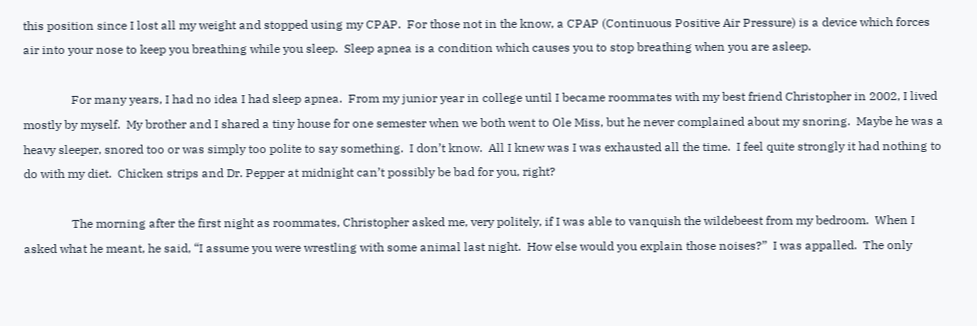this position since I lost all my weight and stopped using my CPAP.  For those not in the know, a CPAP (Continuous Positive Air Pressure) is a device which forces air into your nose to keep you breathing while you sleep.  Sleep apnea is a condition which causes you to stop breathing when you are asleep.

                For many years, I had no idea I had sleep apnea.  From my junior year in college until I became roommates with my best friend Christopher in 2002, I lived mostly by myself.  My brother and I shared a tiny house for one semester when we both went to Ole Miss, but he never complained about my snoring.  Maybe he was a heavy sleeper, snored too or was simply too polite to say something.  I don’t know.  All I knew was I was exhausted all the time.  I feel quite strongly it had nothing to do with my diet.  Chicken strips and Dr. Pepper at midnight can’t possibly be bad for you, right?

                The morning after the first night as roommates, Christopher asked me, very politely, if I was able to vanquish the wildebeest from my bedroom.  When I asked what he meant, he said, “I assume you were wrestling with some animal last night.  How else would you explain those noises?”  I was appalled.  The only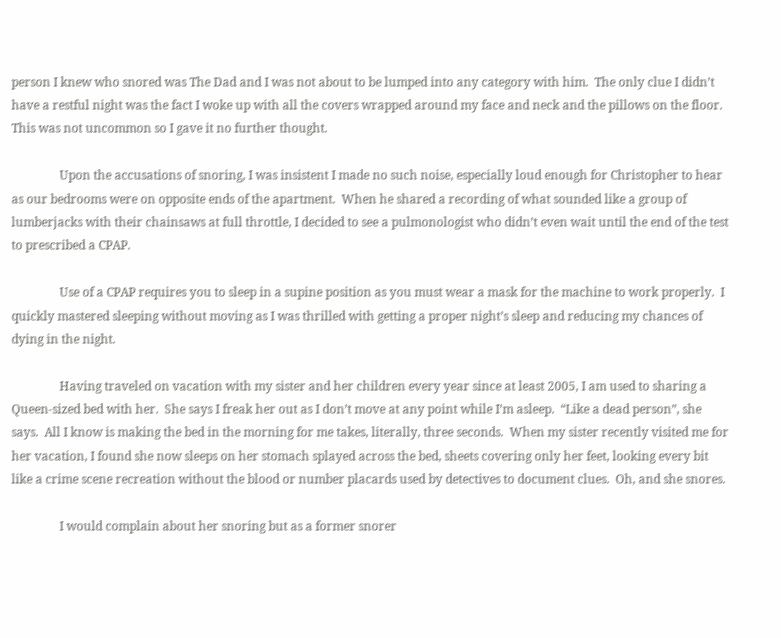person I knew who snored was The Dad and I was not about to be lumped into any category with him.  The only clue I didn’t have a restful night was the fact I woke up with all the covers wrapped around my face and neck and the pillows on the floor.  This was not uncommon so I gave it no further thought.

                Upon the accusations of snoring, I was insistent I made no such noise, especially loud enough for Christopher to hear as our bedrooms were on opposite ends of the apartment.  When he shared a recording of what sounded like a group of lumberjacks with their chainsaws at full throttle, I decided to see a pulmonologist who didn’t even wait until the end of the test to prescribed a CPAP.

                Use of a CPAP requires you to sleep in a supine position as you must wear a mask for the machine to work properly.  I quickly mastered sleeping without moving as I was thrilled with getting a proper night’s sleep and reducing my chances of dying in the night.

                Having traveled on vacation with my sister and her children every year since at least 2005, I am used to sharing a Queen-sized bed with her.  She says I freak her out as I don’t move at any point while I’m asleep.  “Like a dead person”, she says.  All I know is making the bed in the morning for me takes, literally, three seconds.  When my sister recently visited me for her vacation, I found she now sleeps on her stomach splayed across the bed, sheets covering only her feet, looking every bit like a crime scene recreation without the blood or number placards used by detectives to document clues.  Oh, and she snores.

                I would complain about her snoring but as a former snorer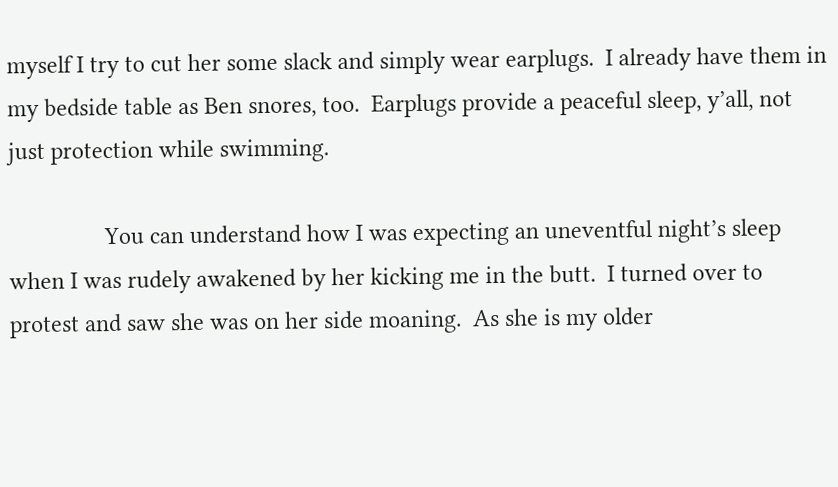myself I try to cut her some slack and simply wear earplugs.  I already have them in my bedside table as Ben snores, too.  Earplugs provide a peaceful sleep, y’all, not just protection while swimming.

                You can understand how I was expecting an uneventful night’s sleep when I was rudely awakened by her kicking me in the butt.  I turned over to protest and saw she was on her side moaning.  As she is my older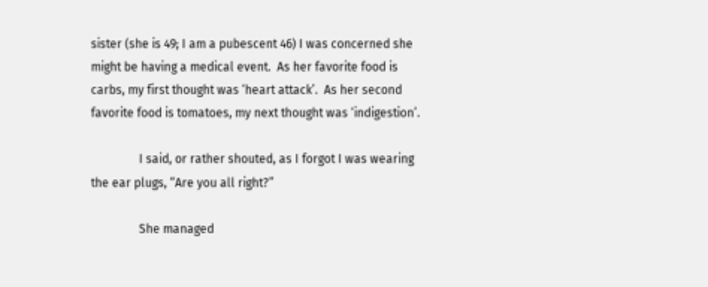sister (she is 49; I am a pubescent 46) I was concerned she might be having a medical event.  As her favorite food is carbs, my first thought was ‘heart attack’.  As her second favorite food is tomatoes, my next thought was ‘indigestion’.

                I said, or rather shouted, as I forgot I was wearing the ear plugs, “Are you all right?”

                She managed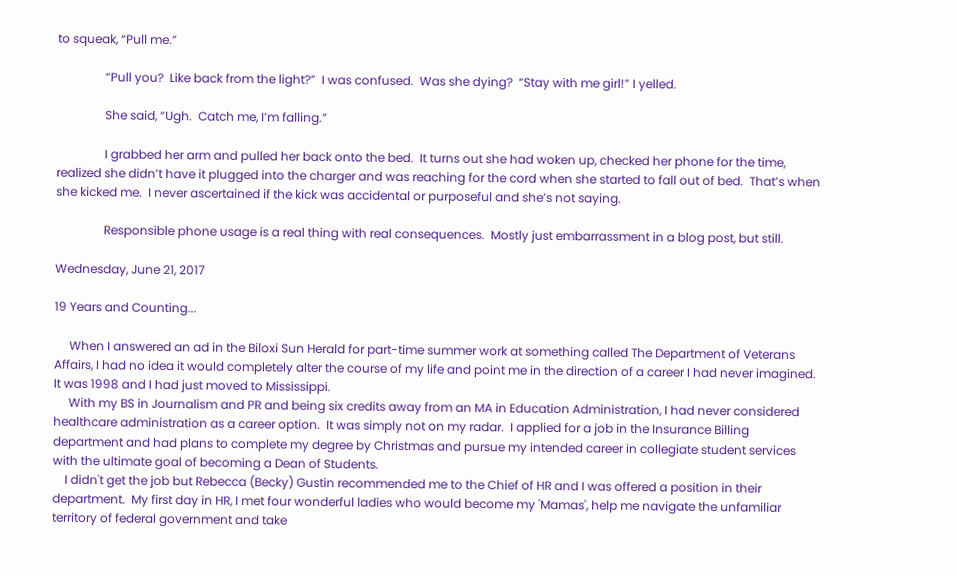to squeak, “Pull me.”

                “Pull you?  Like back from the light?”  I was confused.  Was she dying?  “Stay with me girl!” I yelled.

                She said, “Ugh.  Catch me, I’m falling.”

                I grabbed her arm and pulled her back onto the bed.  It turns out she had woken up, checked her phone for the time, realized she didn’t have it plugged into the charger and was reaching for the cord when she started to fall out of bed.  That’s when she kicked me.  I never ascertained if the kick was accidental or purposeful and she’s not saying.

                Responsible phone usage is a real thing with real consequences.  Mostly just embarrassment in a blog post, but still.

Wednesday, June 21, 2017

19 Years and Counting...

     When I answered an ad in the Biloxi Sun Herald for part-time summer work at something called The Department of Veterans Affairs, I had no idea it would completely alter the course of my life and point me in the direction of a career I had never imagined.  It was 1998 and I had just moved to Mississippi.
     With my BS in Journalism and PR and being six credits away from an MA in Education Administration, I had never considered healthcare administration as a career option.  It was simply not on my radar.  I applied for a job in the Insurance Billing department and had plans to complete my degree by Christmas and pursue my intended career in collegiate student services with the ultimate goal of becoming a Dean of Students.
    I didn't get the job but Rebecca (Becky) Gustin recommended me to the Chief of HR and I was offered a position in their department.  My first day in HR, I met four wonderful ladies who would become my 'Mamas', help me navigate the unfamiliar territory of federal government and take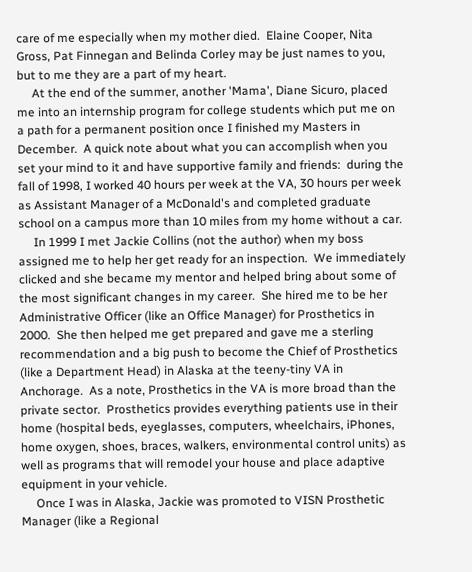care of me especially when my mother died.  Elaine Cooper, Nita Gross, Pat Finnegan and Belinda Corley may be just names to you, but to me they are a part of my heart.
     At the end of the summer, another 'Mama', Diane Sicuro, placed me into an internship program for college students which put me on a path for a permanent position once I finished my Masters in December.  A quick note about what you can accomplish when you set your mind to it and have supportive family and friends:  during the fall of 1998, I worked 40 hours per week at the VA, 30 hours per week as Assistant Manager of a McDonald's and completed graduate school on a campus more than 10 miles from my home without a car.
     In 1999 I met Jackie Collins (not the author) when my boss assigned me to help her get ready for an inspection.  We immediately clicked and she became my mentor and helped bring about some of the most significant changes in my career.  She hired me to be her Administrative Officer (like an Office Manager) for Prosthetics in 2000.  She then helped me get prepared and gave me a sterling recommendation and a big push to become the Chief of Prosthetics (like a Department Head) in Alaska at the teeny-tiny VA in Anchorage.  As a note, Prosthetics in the VA is more broad than the private sector.  Prosthetics provides everything patients use in their home (hospital beds, eyeglasses, computers, wheelchairs, iPhones, home oxygen, shoes, braces, walkers, environmental control units) as well as programs that will remodel your house and place adaptive equipment in your vehicle.
     Once I was in Alaska, Jackie was promoted to VISN Prosthetic Manager (like a Regional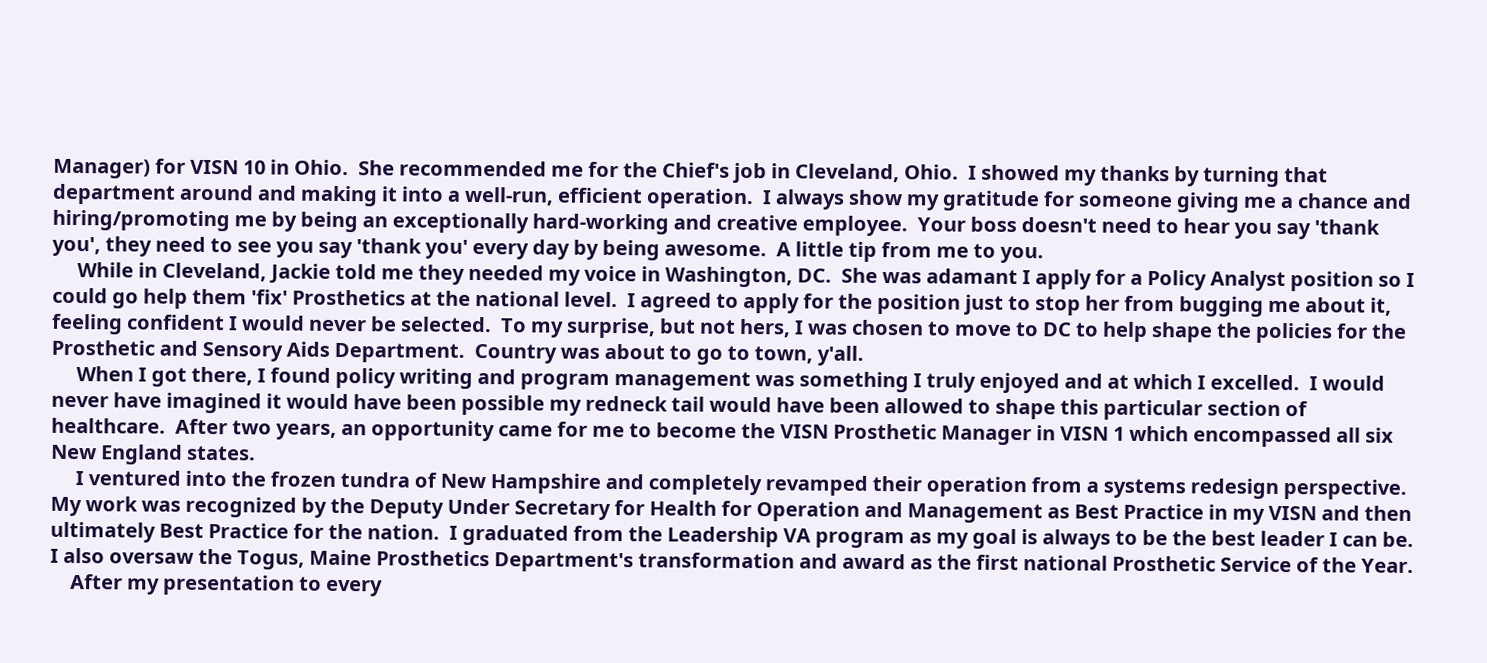Manager) for VISN 10 in Ohio.  She recommended me for the Chief's job in Cleveland, Ohio.  I showed my thanks by turning that department around and making it into a well-run, efficient operation.  I always show my gratitude for someone giving me a chance and hiring/promoting me by being an exceptionally hard-working and creative employee.  Your boss doesn't need to hear you say 'thank you', they need to see you say 'thank you' every day by being awesome.  A little tip from me to you.
     While in Cleveland, Jackie told me they needed my voice in Washington, DC.  She was adamant I apply for a Policy Analyst position so I could go help them 'fix' Prosthetics at the national level.  I agreed to apply for the position just to stop her from bugging me about it, feeling confident I would never be selected.  To my surprise, but not hers, I was chosen to move to DC to help shape the policies for the Prosthetic and Sensory Aids Department.  Country was about to go to town, y'all.
     When I got there, I found policy writing and program management was something I truly enjoyed and at which I excelled.  I would never have imagined it would have been possible my redneck tail would have been allowed to shape this particular section of healthcare.  After two years, an opportunity came for me to become the VISN Prosthetic Manager in VISN 1 which encompassed all six New England states.
     I ventured into the frozen tundra of New Hampshire and completely revamped their operation from a systems redesign perspective.  My work was recognized by the Deputy Under Secretary for Health for Operation and Management as Best Practice in my VISN and then ultimately Best Practice for the nation.  I graduated from the Leadership VA program as my goal is always to be the best leader I can be.  I also oversaw the Togus, Maine Prosthetics Department's transformation and award as the first national Prosthetic Service of the Year.
    After my presentation to every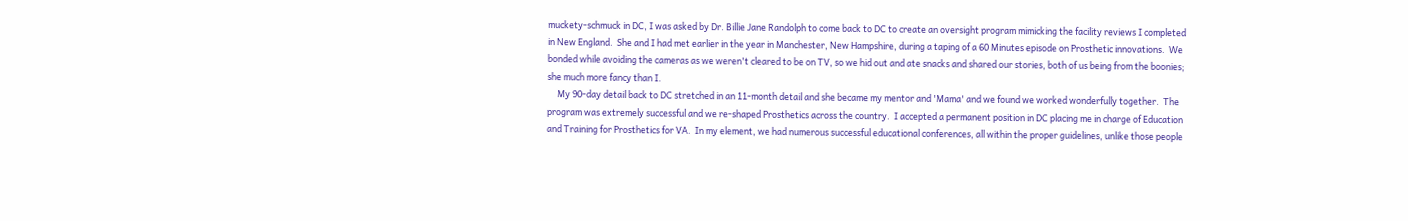muckety-schmuck in DC, I was asked by Dr. Billie Jane Randolph to come back to DC to create an oversight program mimicking the facility reviews I completed in New England.  She and I had met earlier in the year in Manchester, New Hampshire, during a taping of a 60 Minutes episode on Prosthetic innovations.  We bonded while avoiding the cameras as we weren't cleared to be on TV, so we hid out and ate snacks and shared our stories, both of us being from the boonies; she much more fancy than I.
     My 90-day detail back to DC stretched in an 11-month detail and she became my mentor and 'Mama' and we found we worked wonderfully together.  The program was extremely successful and we re-shaped Prosthetics across the country.  I accepted a permanent position in DC placing me in charge of Education and Training for Prosthetics for VA.  In my element, we had numerous successful educational conferences, all within the proper guidelines, unlike those people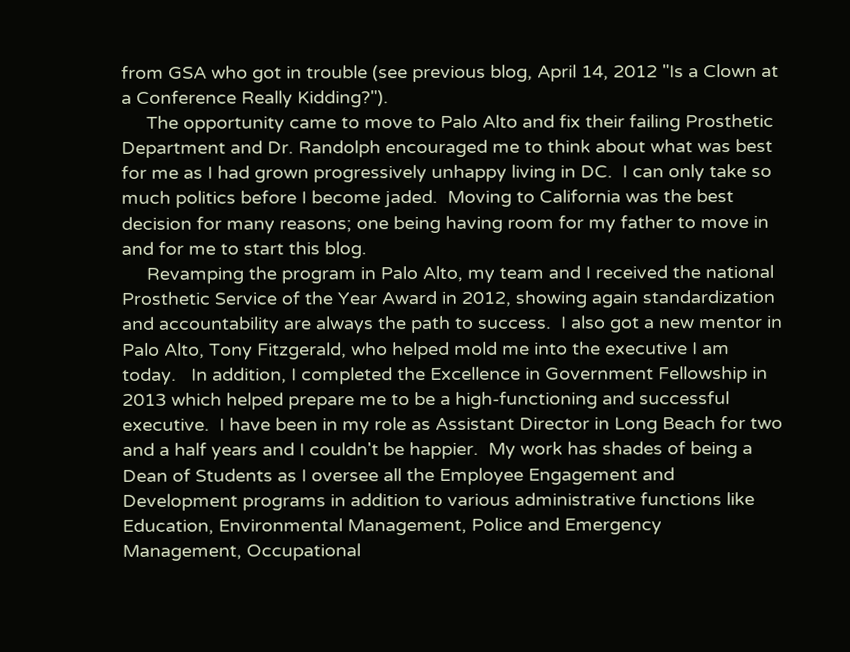from GSA who got in trouble (see previous blog, April 14, 2012 "Is a Clown at a Conference Really Kidding?").
     The opportunity came to move to Palo Alto and fix their failing Prosthetic Department and Dr. Randolph encouraged me to think about what was best for me as I had grown progressively unhappy living in DC.  I can only take so much politics before I become jaded.  Moving to California was the best decision for many reasons; one being having room for my father to move in and for me to start this blog.
     Revamping the program in Palo Alto, my team and I received the national Prosthetic Service of the Year Award in 2012, showing again standardization and accountability are always the path to success.  I also got a new mentor in Palo Alto, Tony Fitzgerald, who helped mold me into the executive I am today.   In addition, I completed the Excellence in Government Fellowship in 2013 which helped prepare me to be a high-functioning and successful executive.  I have been in my role as Assistant Director in Long Beach for two and a half years and I couldn't be happier.  My work has shades of being a Dean of Students as I oversee all the Employee Engagement and Development programs in addition to various administrative functions like Education, Environmental Management, Police and Emergency Management, Occupational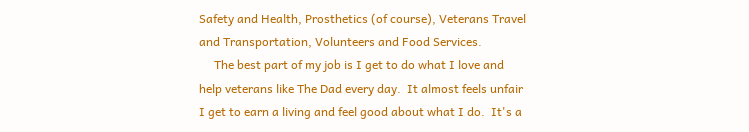Safety and Health, Prosthetics (of course), Veterans Travel and Transportation, Volunteers and Food Services.
     The best part of my job is I get to do what I love and help veterans like The Dad every day.  It almost feels unfair I get to earn a living and feel good about what I do.  It's a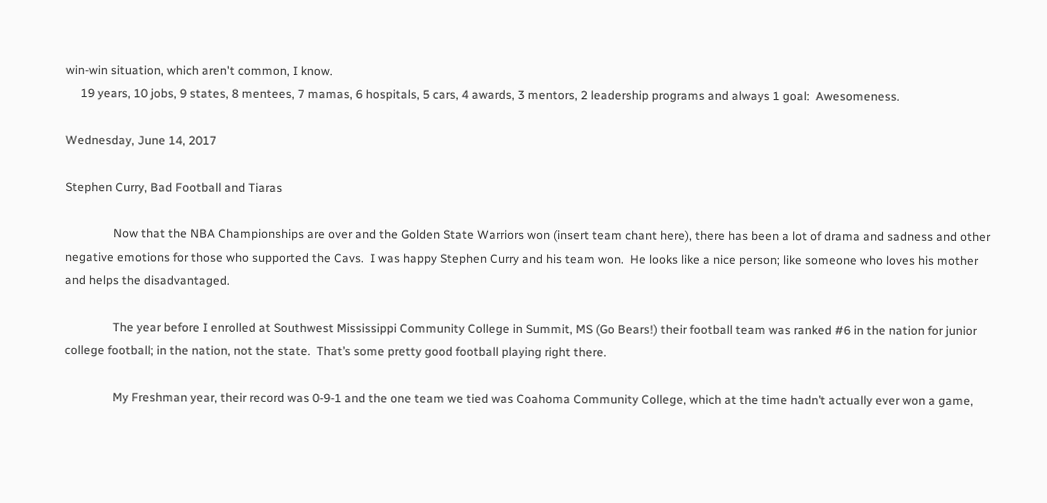win-win situation, which aren't common, I know.
     19 years, 10 jobs, 9 states, 8 mentees, 7 mamas, 6 hospitals, 5 cars, 4 awards, 3 mentors, 2 leadership programs and always 1 goal:  Awesomeness.

Wednesday, June 14, 2017

Stephen Curry, Bad Football and Tiaras

                Now that the NBA Championships are over and the Golden State Warriors won (insert team chant here), there has been a lot of drama and sadness and other negative emotions for those who supported the Cavs.  I was happy Stephen Curry and his team won.  He looks like a nice person; like someone who loves his mother and helps the disadvantaged.

                The year before I enrolled at Southwest Mississippi Community College in Summit, MS (Go Bears!) their football team was ranked #6 in the nation for junior college football; in the nation, not the state.  That’s some pretty good football playing right there.

                My Freshman year, their record was 0-9-1 and the one team we tied was Coahoma Community College, which at the time hadn’t actually ever won a game,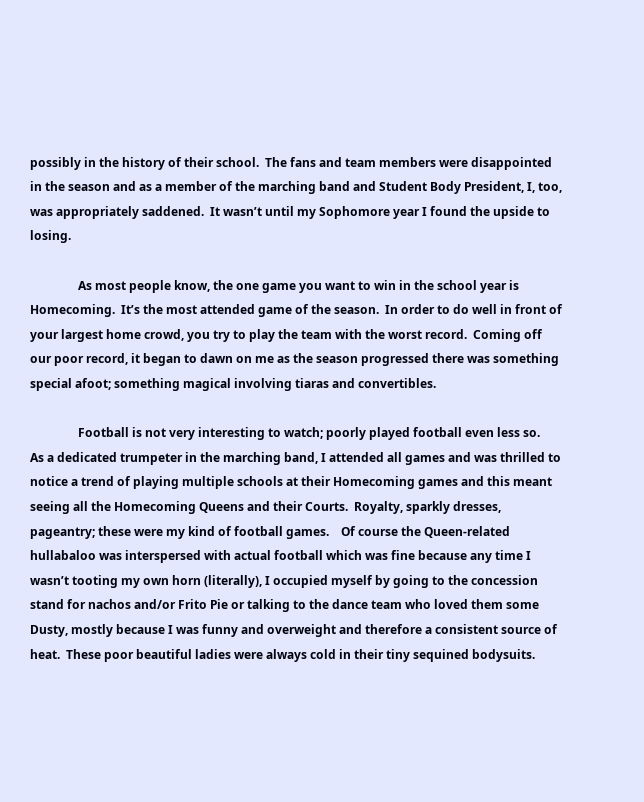possibly in the history of their school.  The fans and team members were disappointed in the season and as a member of the marching band and Student Body President, I, too, was appropriately saddened.  It wasn’t until my Sophomore year I found the upside to losing.

                As most people know, the one game you want to win in the school year is Homecoming.  It’s the most attended game of the season.  In order to do well in front of your largest home crowd, you try to play the team with the worst record.  Coming off our poor record, it began to dawn on me as the season progressed there was something special afoot; something magical involving tiaras and convertibles.

                Football is not very interesting to watch; poorly played football even less so.    As a dedicated trumpeter in the marching band, I attended all games and was thrilled to notice a trend of playing multiple schools at their Homecoming games and this meant seeing all the Homecoming Queens and their Courts.  Royalty, sparkly dresses, pageantry; these were my kind of football games.    Of course the Queen-related hullabaloo was interspersed with actual football which was fine because any time I wasn’t tooting my own horn (literally), I occupied myself by going to the concession stand for nachos and/or Frito Pie or talking to the dance team who loved them some Dusty, mostly because I was funny and overweight and therefore a consistent source of heat.  These poor beautiful ladies were always cold in their tiny sequined bodysuits.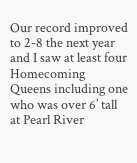Our record improved to 2-8 the next year and I saw at least four Homecoming Queens including one who was over 6’ tall at Pearl River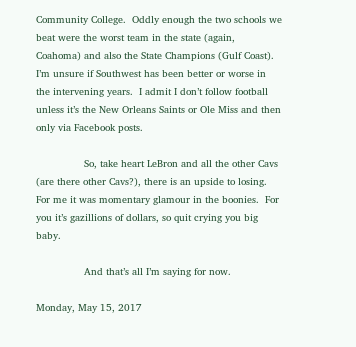Community College.  Oddly enough the two schools we beat were the worst team in the state (again, Coahoma) and also the State Champions (Gulf Coast).  I’m unsure if Southwest has been better or worse in the intervening years.  I admit I don’t follow football unless it’s the New Orleans Saints or Ole Miss and then only via Facebook posts.

                So, take heart LeBron and all the other Cavs (are there other Cavs?), there is an upside to losing.  For me it was momentary glamour in the boonies.  For you it’s gazillions of dollars, so quit crying you big baby.

                And that’s all I’m saying for now.

Monday, May 15, 2017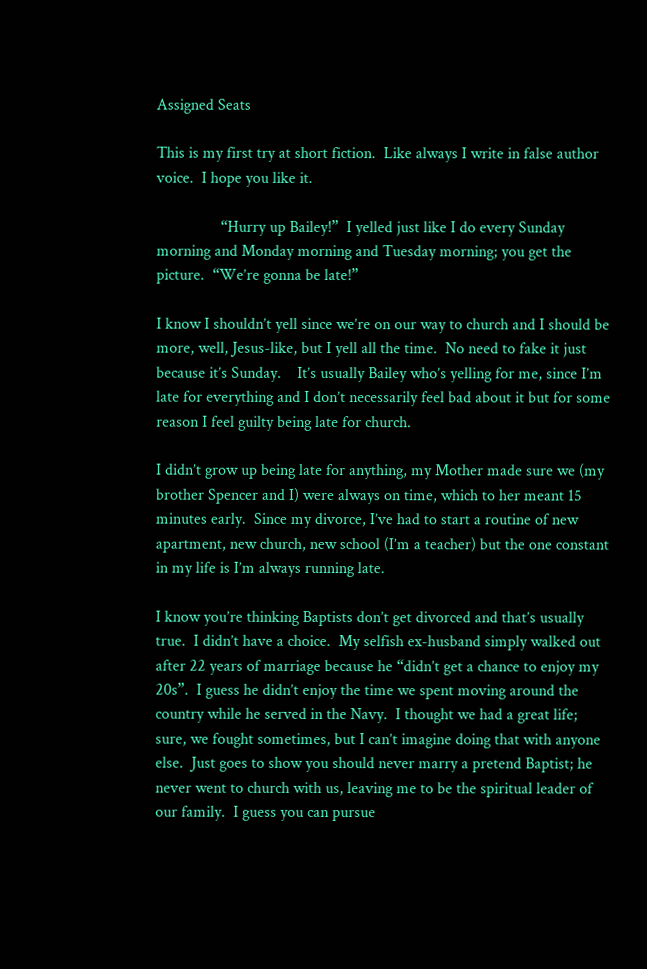Assigned Seats

This is my first try at short fiction.  Like always I write in false author voice.  I hope you like it.

                “Hurry up Bailey!”  I yelled just like I do every Sunday morning and Monday morning and Tuesday morning; you get the picture.  “We’re gonna be late!”

I know I shouldn’t yell since we’re on our way to church and I should be more, well, Jesus-like, but I yell all the time.  No need to fake it just because it’s Sunday.    It’s usually Bailey who’s yelling for me, since I’m late for everything and I don’t necessarily feel bad about it but for some reason I feel guilty being late for church.

I didn’t grow up being late for anything, my Mother made sure we (my brother Spencer and I) were always on time, which to her meant 15 minutes early.  Since my divorce, I’ve had to start a routine of new apartment, new church, new school (I’m a teacher) but the one constant in my life is I’m always running late.

I know you’re thinking Baptists don’t get divorced and that’s usually true.  I didn’t have a choice.  My selfish ex-husband simply walked out after 22 years of marriage because he “didn’t get a chance to enjoy my 20s”.  I guess he didn’t enjoy the time we spent moving around the country while he served in the Navy.  I thought we had a great life; sure, we fought sometimes, but I can’t imagine doing that with anyone else.  Just goes to show you should never marry a pretend Baptist; he never went to church with us, leaving me to be the spiritual leader of our family.  I guess you can pursue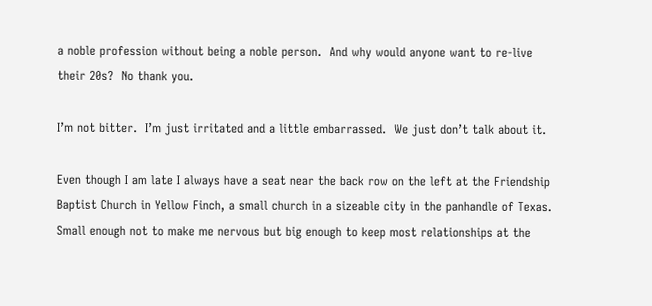a noble profession without being a noble person.  And why would anyone want to re-live their 20s?  No thank you.

I’m not bitter.  I’m just irritated and a little embarrassed.  We just don’t talk about it.

Even though I am late I always have a seat near the back row on the left at the Friendship Baptist Church in Yellow Finch, a small church in a sizeable city in the panhandle of Texas.  Small enough not to make me nervous but big enough to keep most relationships at the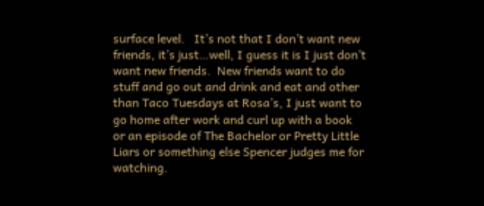surface level.   It’s not that I don’t want new friends, it’s just…well, I guess it is I just don’t want new friends.  New friends want to do stuff and go out and drink and eat and other than Taco Tuesdays at Rosa’s, I just want to go home after work and curl up with a book or an episode of The Bachelor or Pretty Little Liars or something else Spencer judges me for watching.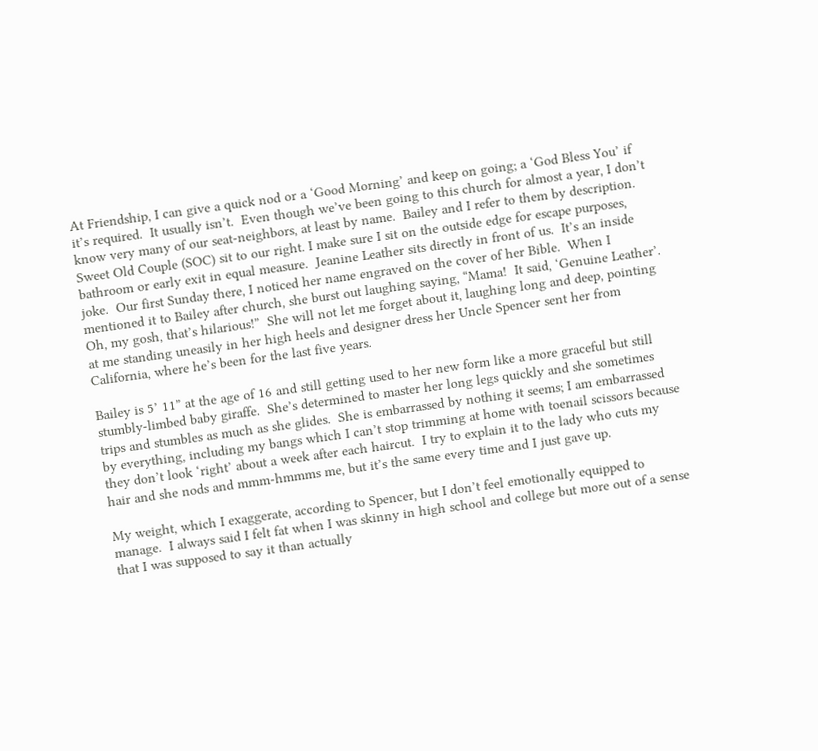At Friendship, I can give a quick nod or a ‘Good Morning’ and keep on going; a ‘God Bless You’ if it’s required.  It usually isn’t.  Even though we’ve been going to this church for almost a year, I don’t know very many of our seat-neighbors, at least by name.  Bailey and I refer to them by description.  Sweet Old Couple (SOC) sit to our right. I make sure I sit on the outside edge for escape purposes, bathroom or early exit in equal measure.  Jeanine Leather sits directly in front of us.  It’s an inside joke.  Our first Sunday there, I noticed her name engraved on the cover of her Bible.  When I mentioned it to Bailey after church, she burst out laughing saying, “Mama!  It said, ‘Genuine Leather’.  Oh, my gosh, that’s hilarious!”  She will not let me forget about it, laughing long and deep, pointing at me standing uneasily in her high heels and designer dress her Uncle Spencer sent her from California, where he’s been for the last five years.

Bailey is 5’ 11” at the age of 16 and still getting used to her new form like a more graceful but still stumbly-limbed baby giraffe.  She’s determined to master her long legs quickly and she sometimes trips and stumbles as much as she glides.  She is embarrassed by nothing it seems; I am embarrassed by everything, including my bangs which I can’t stop trimming at home with toenail scissors because they don’t look ‘right’ about a week after each haircut.  I try to explain it to the lady who cuts my hair and she nods and mmm-hmmms me, but it’s the same every time and I just gave up.

My weight, which I exaggerate, according to Spencer, but I don’t feel emotionally equipped to manage.  I always said I felt fat when I was skinny in high school and college but more out of a sense that I was supposed to say it than actually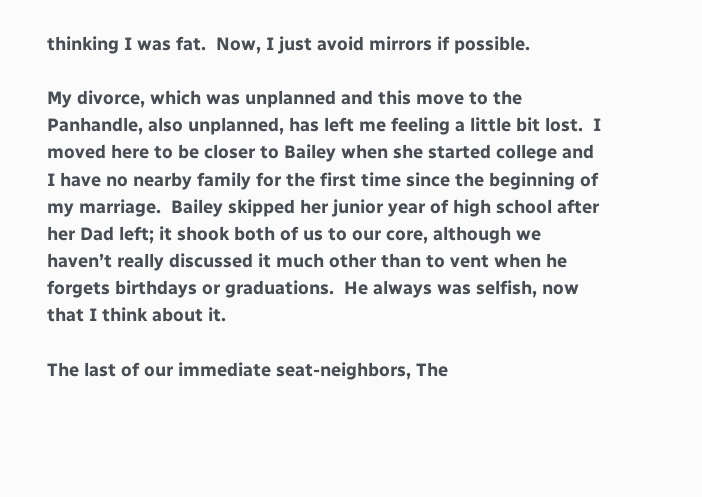thinking I was fat.  Now, I just avoid mirrors if possible.

My divorce, which was unplanned and this move to the Panhandle, also unplanned, has left me feeling a little bit lost.  I moved here to be closer to Bailey when she started college and I have no nearby family for the first time since the beginning of my marriage.  Bailey skipped her junior year of high school after her Dad left; it shook both of us to our core, although we haven’t really discussed it much other than to vent when he forgets birthdays or graduations.  He always was selfish, now that I think about it.

The last of our immediate seat-neighbors, The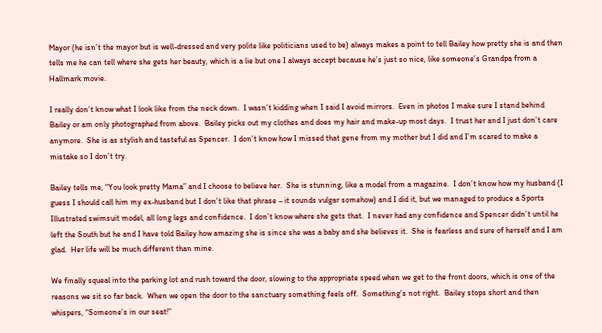Mayor (he isn’t the mayor but is well-dressed and very polite like politicians used to be) always makes a point to tell Bailey how pretty she is and then tells me he can tell where she gets her beauty, which is a lie but one I always accept because he’s just so nice, like someone’s Grandpa from a Hallmark movie.

I really don’t know what I look like from the neck down.  I wasn’t kidding when I said I avoid mirrors.  Even in photos I make sure I stand behind Bailey or am only photographed from above.  Bailey picks out my clothes and does my hair and make-up most days.  I trust her and I just don’t care anymore.  She is as stylish and tasteful as Spencer.  I don’t know how I missed that gene from my mother but I did and I’m scared to make a mistake so I don’t try.

Bailey tells me, “You look pretty Mama” and I choose to believe her.  She is stunning, like a model from a magazine.  I don’t know how my husband (I guess I should call him my ex-husband but I don’t like that phrase – it sounds vulgar somehow) and I did it, but we managed to produce a Sports Illustrated swimsuit model, all long legs and confidence.  I don’t know where she gets that.  I never had any confidence and Spencer didn’t until he left the South but he and I have told Bailey how amazing she is since she was a baby and she believes it.  She is fearless and sure of herself and I am glad.  Her life will be much different than mine.

We finally squeal into the parking lot and rush toward the door, slowing to the appropriate speed when we get to the front doors, which is one of the reasons we sit so far back.  When we open the door to the sanctuary something feels off.  Something’s not right.  Bailey stops short and then whispers, “Someone’s in our seat!”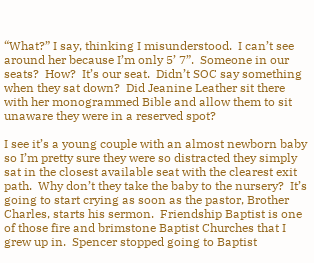“What?” I say, thinking I misunderstood.  I can’t see around her because I’m only 5’ 7”.  Someone in our seats?  How?  It’s our seat.  Didn’t SOC say something when they sat down?  Did Jeanine Leather sit there with her monogrammed Bible and allow them to sit unaware they were in a reserved spot?

I see it’s a young couple with an almost newborn baby so I’m pretty sure they were so distracted they simply sat in the closest available seat with the clearest exit path.  Why don’t they take the baby to the nursery?  It’s going to start crying as soon as the pastor, Brother Charles, starts his sermon.  Friendship Baptist is one of those fire and brimstone Baptist Churches that I grew up in.  Spencer stopped going to Baptist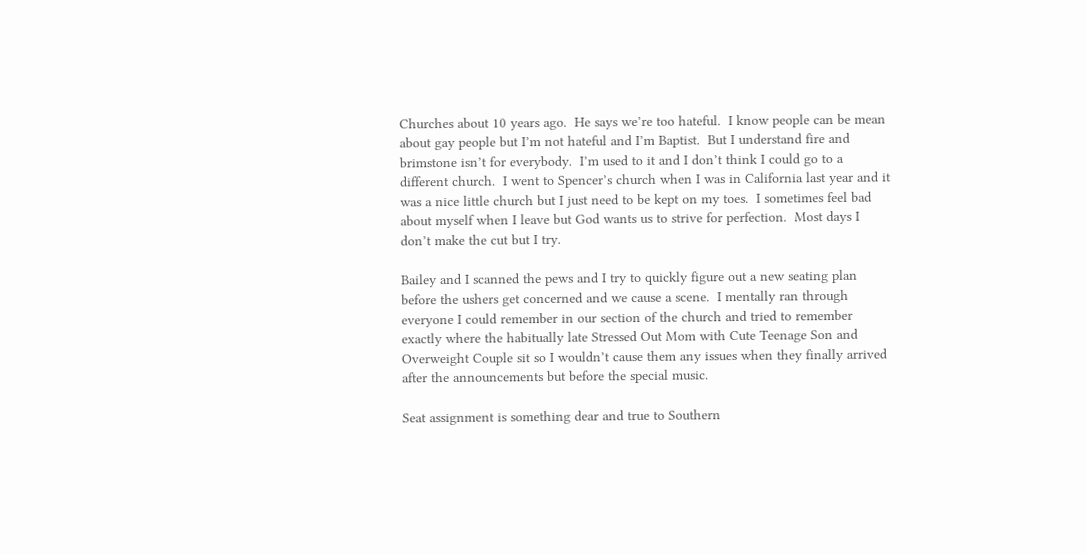Churches about 10 years ago.  He says we’re too hateful.  I know people can be mean about gay people but I’m not hateful and I’m Baptist.  But I understand fire and brimstone isn’t for everybody.  I’m used to it and I don’t think I could go to a different church.  I went to Spencer’s church when I was in California last year and it was a nice little church but I just need to be kept on my toes.  I sometimes feel bad about myself when I leave but God wants us to strive for perfection.  Most days I don’t make the cut but I try.

Bailey and I scanned the pews and I try to quickly figure out a new seating plan before the ushers get concerned and we cause a scene.  I mentally ran through everyone I could remember in our section of the church and tried to remember exactly where the habitually late Stressed Out Mom with Cute Teenage Son and Overweight Couple sit so I wouldn’t cause them any issues when they finally arrived after the announcements but before the special music.

Seat assignment is something dear and true to Southern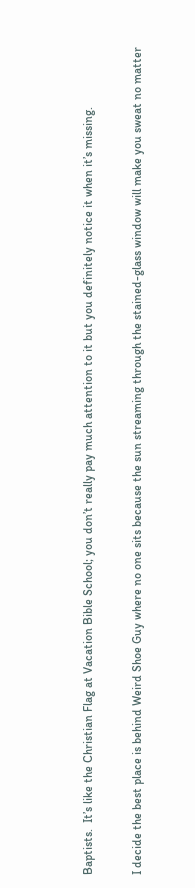Baptists.  It’s like the Christian Flag at Vacation Bible School; you don’t really pay much attention to it but you definitely notice it when it’s missing.

I decide the best place is behind Weird Shoe Guy where no one sits because the sun streaming through the stained-glass window will make you sweat no matter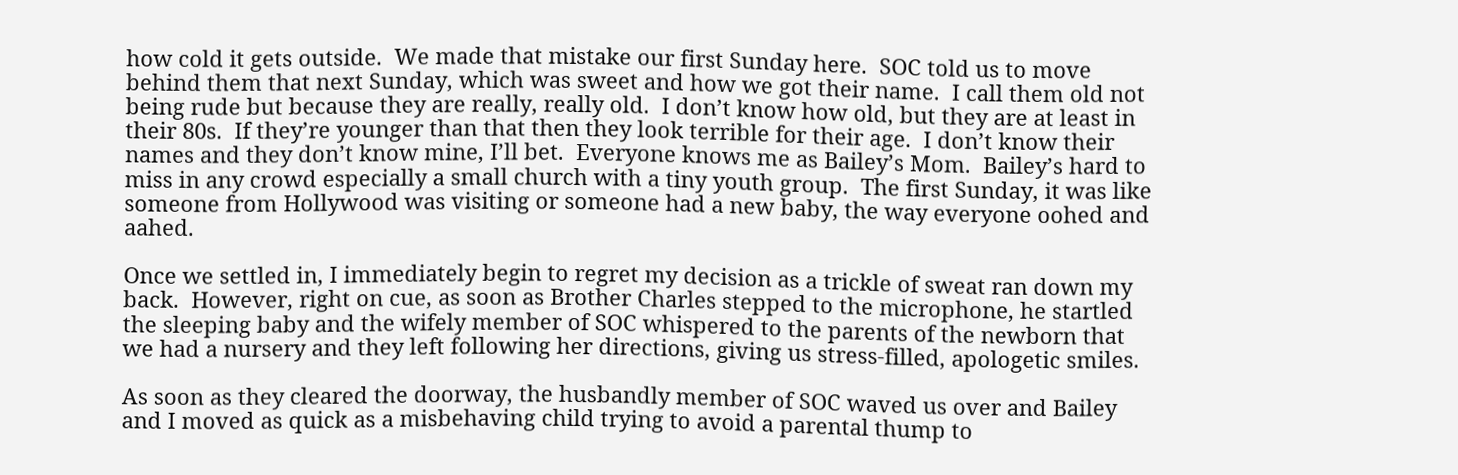how cold it gets outside.  We made that mistake our first Sunday here.  SOC told us to move behind them that next Sunday, which was sweet and how we got their name.  I call them old not being rude but because they are really, really old.  I don’t know how old, but they are at least in their 80s.  If they’re younger than that then they look terrible for their age.  I don’t know their names and they don’t know mine, I’ll bet.  Everyone knows me as Bailey’s Mom.  Bailey’s hard to miss in any crowd especially a small church with a tiny youth group.  The first Sunday, it was like someone from Hollywood was visiting or someone had a new baby, the way everyone oohed and aahed.

Once we settled in, I immediately begin to regret my decision as a trickle of sweat ran down my back.  However, right on cue, as soon as Brother Charles stepped to the microphone, he startled the sleeping baby and the wifely member of SOC whispered to the parents of the newborn that we had a nursery and they left following her directions, giving us stress-filled, apologetic smiles.

As soon as they cleared the doorway, the husbandly member of SOC waved us over and Bailey and I moved as quick as a misbehaving child trying to avoid a parental thump to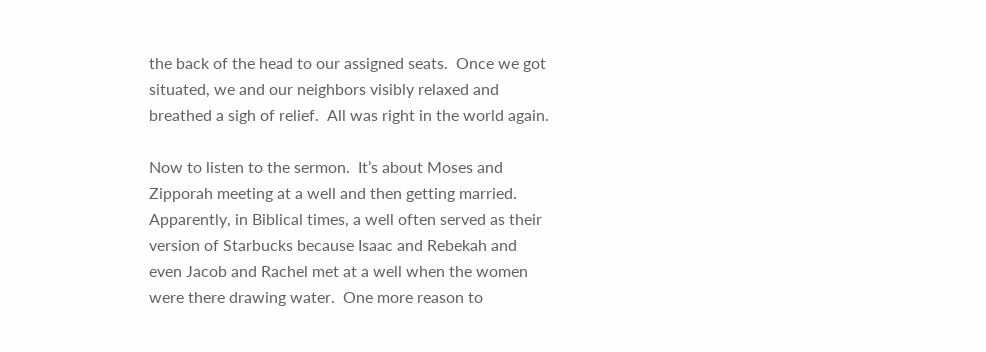the back of the head to our assigned seats.  Once we got situated, we and our neighbors visibly relaxed and breathed a sigh of relief.  All was right in the world again.

Now to listen to the sermon.  It’s about Moses and Zipporah meeting at a well and then getting married.  Apparently, in Biblical times, a well often served as their version of Starbucks because Isaac and Rebekah and even Jacob and Rachel met at a well when the women were there drawing water.  One more reason to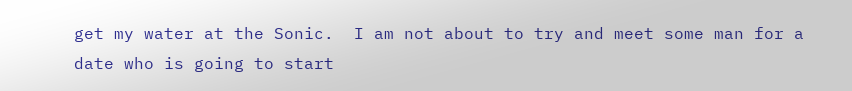get my water at the Sonic.  I am not about to try and meet some man for a date who is going to start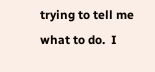trying to tell me what to do.  I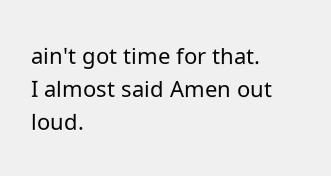ain't got time for that.
I almost said Amen out loud.